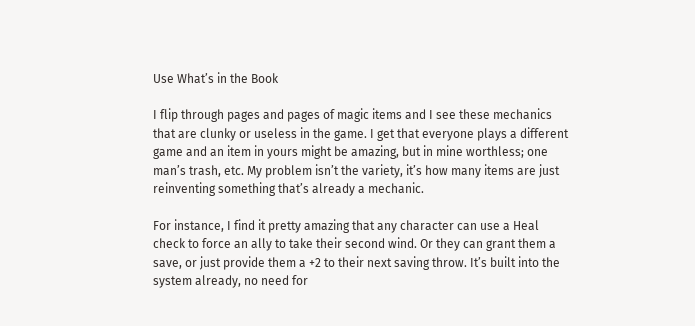Use What’s in the Book

I flip through pages and pages of magic items and I see these mechanics that are clunky or useless in the game. I get that everyone plays a different game and an item in yours might be amazing, but in mine worthless; one man’s trash, etc. My problem isn’t the variety, it’s how many items are just reinventing something that’s already a mechanic.

For instance, I find it pretty amazing that any character can use a Heal check to force an ally to take their second wind. Or they can grant them a save, or just provide them a +2 to their next saving throw. It’s built into the system already, no need for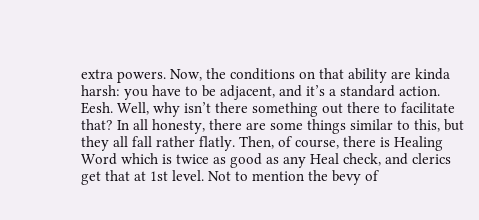extra powers. Now, the conditions on that ability are kinda harsh: you have to be adjacent, and it’s a standard action. Eesh. Well, why isn’t there something out there to facilitate that? In all honesty, there are some things similar to this, but they all fall rather flatly. Then, of course, there is Healing Word which is twice as good as any Heal check, and clerics get that at 1st level. Not to mention the bevy of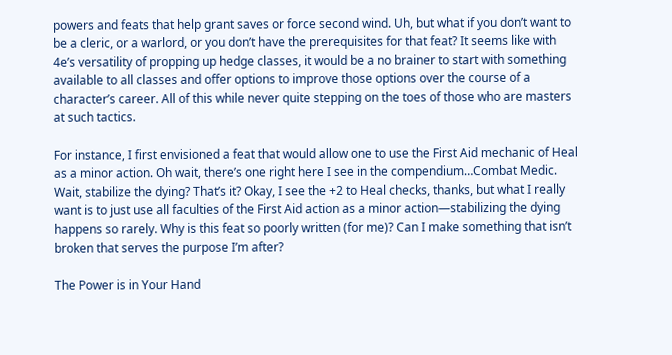powers and feats that help grant saves or force second wind. Uh, but what if you don’t want to be a cleric, or a warlord, or you don’t have the prerequisites for that feat? It seems like with 4e’s versatility of propping up hedge classes, it would be a no brainer to start with something available to all classes and offer options to improve those options over the course of a character’s career. All of this while never quite stepping on the toes of those who are masters at such tactics.

For instance, I first envisioned a feat that would allow one to use the First Aid mechanic of Heal as a minor action. Oh wait, there’s one right here I see in the compendium…Combat Medic. Wait, stabilize the dying? That’s it? Okay, I see the +2 to Heal checks, thanks, but what I really want is to just use all faculties of the First Aid action as a minor action—stabilizing the dying happens so rarely. Why is this feat so poorly written (for me)? Can I make something that isn’t broken that serves the purpose I’m after?

The Power is in Your Hand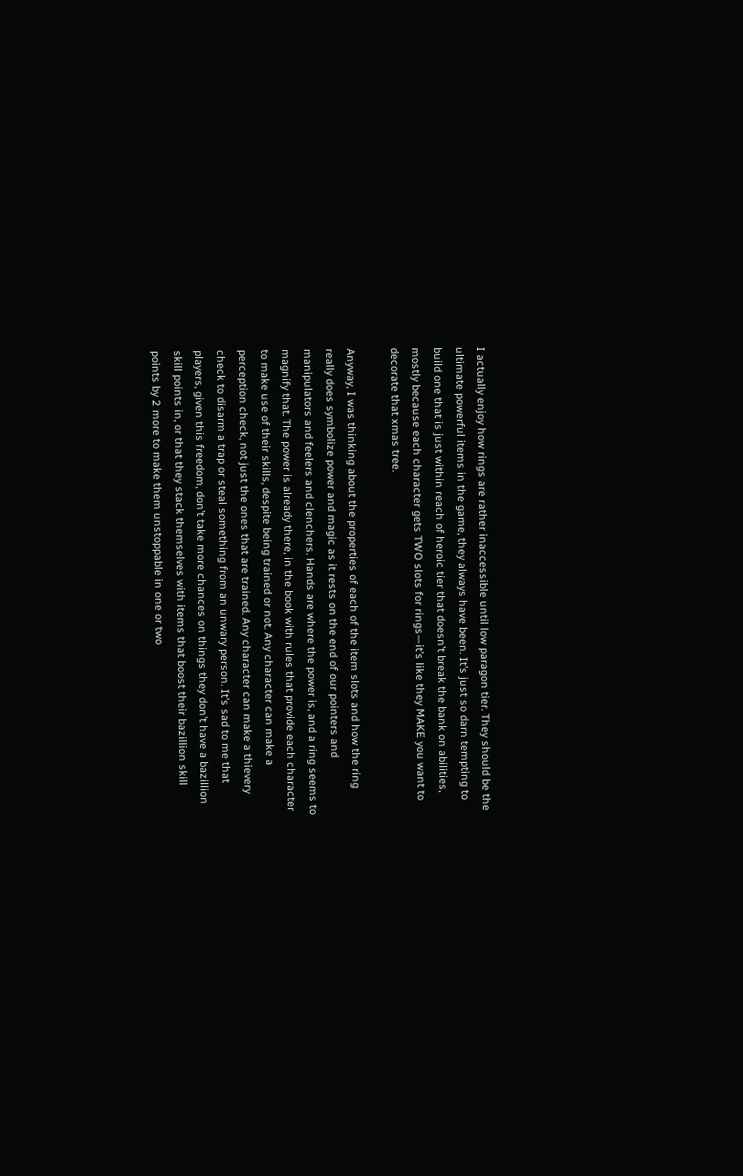I actually enjoy how rings are rather inaccessible until low paragon tier. They should be the ultimate powerful items in the game, they always have been. It’s just so darn tempting to build one that is just within reach of heroic tier that doesn’t break the bank on abilities, mostly because each character gets TWO slots for rings—it’s like they MAKE you want to decorate that xmas tree.

Anyway, I was thinking about the properties of each of the item slots and how the ring really does symbolize power and magic as it rests on the end of our pointers and manipulators and feelers and clenchers. Hands are where the power is, and a ring seems to magnify that. The power is already there, in the book with rules that provide each character to make use of their skills, despite being trained or not. Any character can make a perception check, not just the ones that are trained. Any character can make a thievery check to disarm a trap or steal something from an unwary person. It’s sad to me that players, given this freedom, don’t take more chances on things they don’t have a bazillion skill points in, or that they stack themselves with items that boost their bazillion skill points by 2 more to make them unstoppable in one or two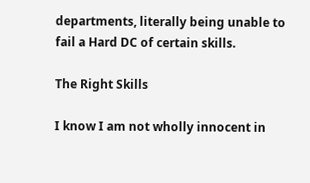departments, literally being unable to fail a Hard DC of certain skills.

The Right Skills

I know I am not wholly innocent in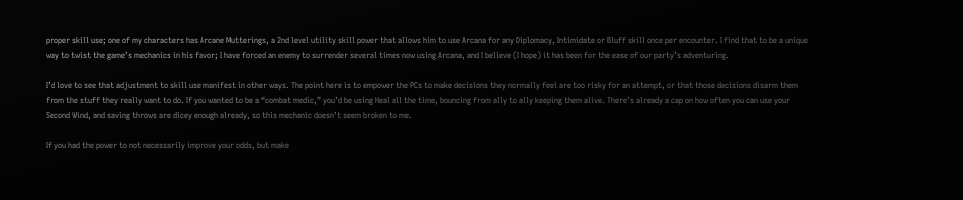proper skill use; one of my characters has Arcane Mutterings, a 2nd level utility skill power that allows him to use Arcana for any Diplomacy, Intimidate or Bluff skill once per encounter. I find that to be a unique way to twist the game’s mechanics in his favor; I have forced an enemy to surrender several times now using Arcana, and I believe (I hope) it has been for the ease of our party’s adventuring.

I’d love to see that adjustment to skill use manifest in other ways. The point here is to empower the PCs to make decisions they normally feel are too risky for an attempt, or that those decisions disarm them from the stuff they really want to do. If you wanted to be a “combat medic,” you’d be using Heal all the time, bouncing from ally to ally keeping them alive. There’s already a cap on how often you can use your Second Wind, and saving throws are dicey enough already, so this mechanic doesn’t seem broken to me.

If you had the power to not necessarily improve your odds, but make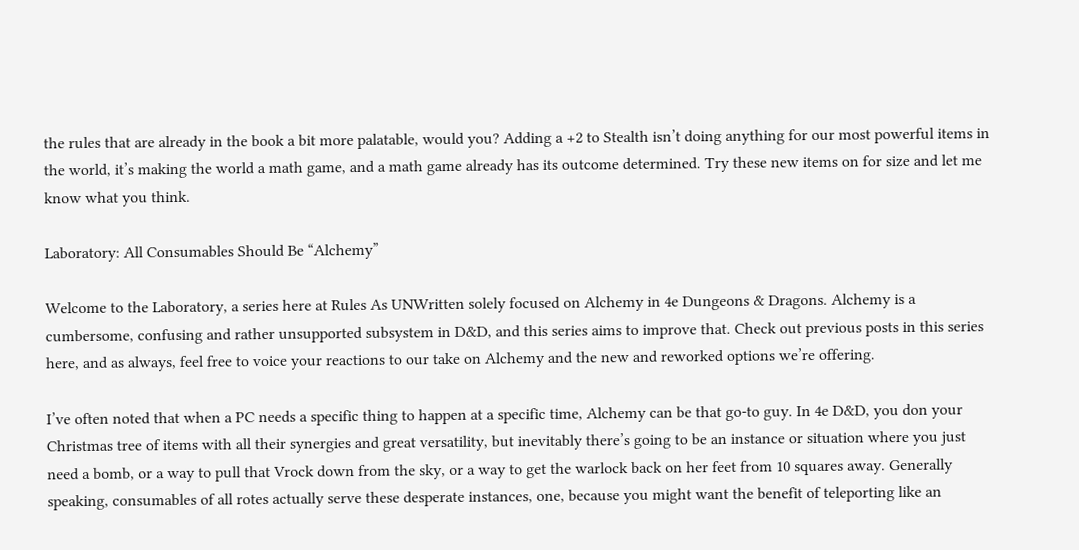the rules that are already in the book a bit more palatable, would you? Adding a +2 to Stealth isn’t doing anything for our most powerful items in the world, it’s making the world a math game, and a math game already has its outcome determined. Try these new items on for size and let me know what you think.

Laboratory: All Consumables Should Be “Alchemy”

Welcome to the Laboratory, a series here at Rules As UNWritten solely focused on Alchemy in 4e Dungeons & Dragons. Alchemy is a cumbersome, confusing and rather unsupported subsystem in D&D, and this series aims to improve that. Check out previous posts in this series here, and as always, feel free to voice your reactions to our take on Alchemy and the new and reworked options we’re offering.

I’ve often noted that when a PC needs a specific thing to happen at a specific time, Alchemy can be that go-to guy. In 4e D&D, you don your Christmas tree of items with all their synergies and great versatility, but inevitably there’s going to be an instance or situation where you just need a bomb, or a way to pull that Vrock down from the sky, or a way to get the warlock back on her feet from 10 squares away. Generally speaking, consumables of all rotes actually serve these desperate instances, one, because you might want the benefit of teleporting like an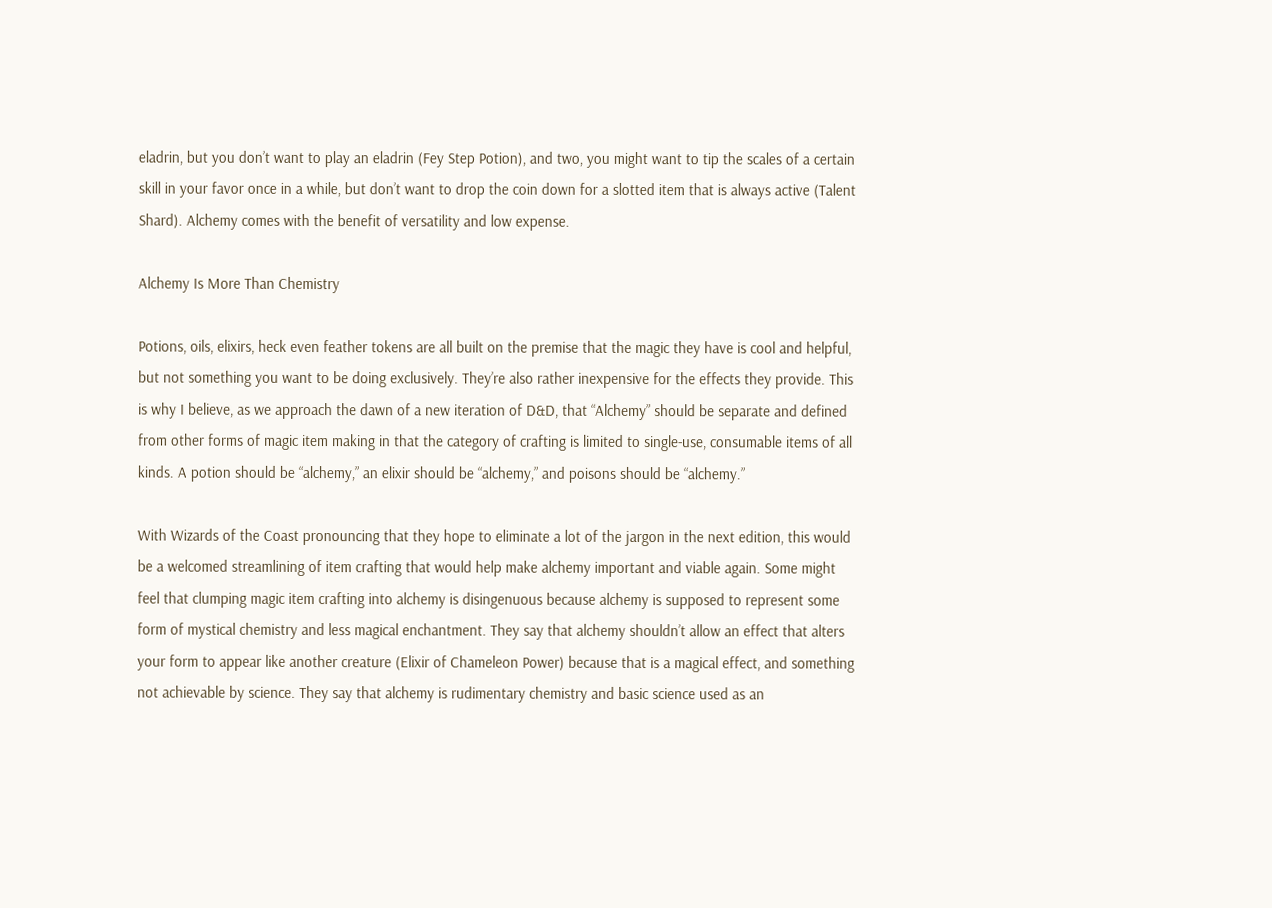eladrin, but you don’t want to play an eladrin (Fey Step Potion), and two, you might want to tip the scales of a certain skill in your favor once in a while, but don’t want to drop the coin down for a slotted item that is always active (Talent Shard). Alchemy comes with the benefit of versatility and low expense.

Alchemy Is More Than Chemistry

Potions, oils, elixirs, heck even feather tokens are all built on the premise that the magic they have is cool and helpful, but not something you want to be doing exclusively. They’re also rather inexpensive for the effects they provide. This is why I believe, as we approach the dawn of a new iteration of D&D, that “Alchemy” should be separate and defined from other forms of magic item making in that the category of crafting is limited to single-use, consumable items of all kinds. A potion should be “alchemy,” an elixir should be “alchemy,” and poisons should be “alchemy.”

With Wizards of the Coast pronouncing that they hope to eliminate a lot of the jargon in the next edition, this would be a welcomed streamlining of item crafting that would help make alchemy important and viable again. Some might feel that clumping magic item crafting into alchemy is disingenuous because alchemy is supposed to represent some form of mystical chemistry and less magical enchantment. They say that alchemy shouldn’t allow an effect that alters your form to appear like another creature (Elixir of Chameleon Power) because that is a magical effect, and something not achievable by science. They say that alchemy is rudimentary chemistry and basic science used as an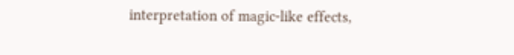interpretation of magic-like effects,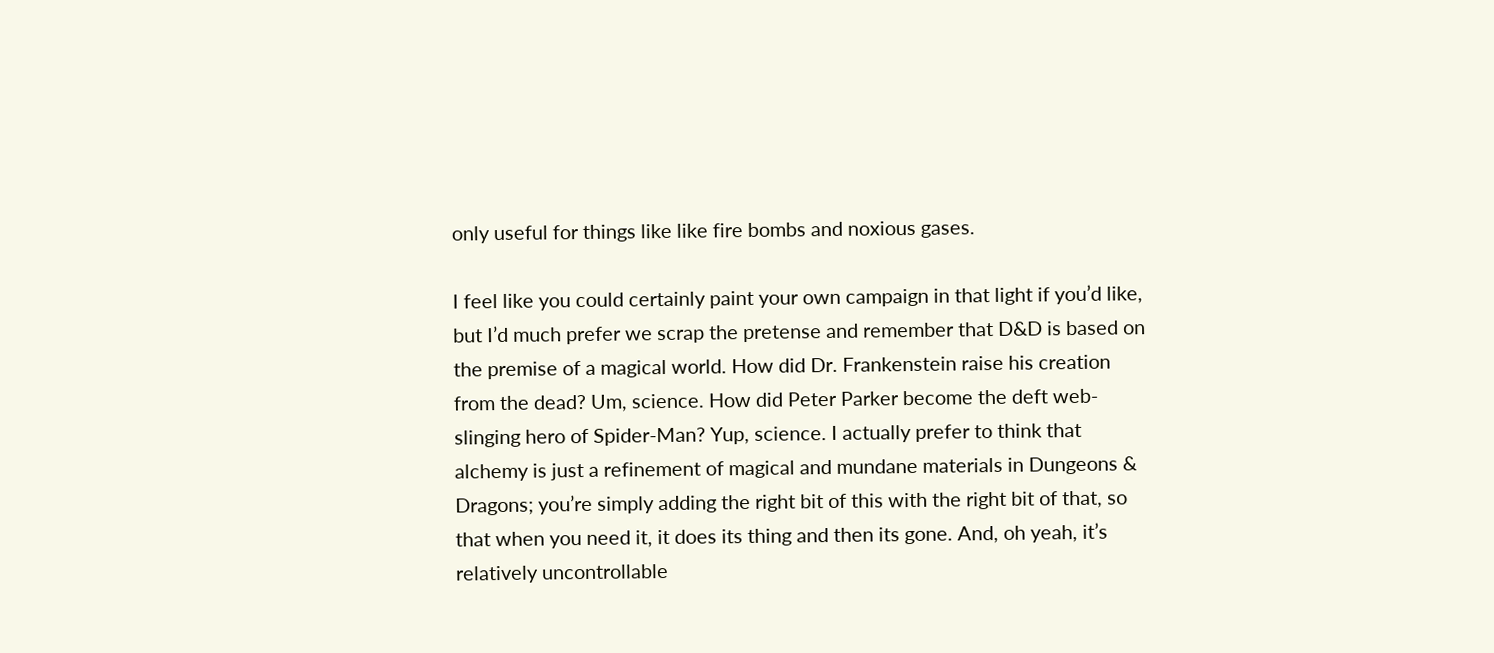only useful for things like like fire bombs and noxious gases.

I feel like you could certainly paint your own campaign in that light if you’d like, but I’d much prefer we scrap the pretense and remember that D&D is based on the premise of a magical world. How did Dr. Frankenstein raise his creation from the dead? Um, science. How did Peter Parker become the deft web-slinging hero of Spider-Man? Yup, science. I actually prefer to think that alchemy is just a refinement of magical and mundane materials in Dungeons & Dragons; you’re simply adding the right bit of this with the right bit of that, so that when you need it, it does its thing and then its gone. And, oh yeah, it’s relatively uncontrollable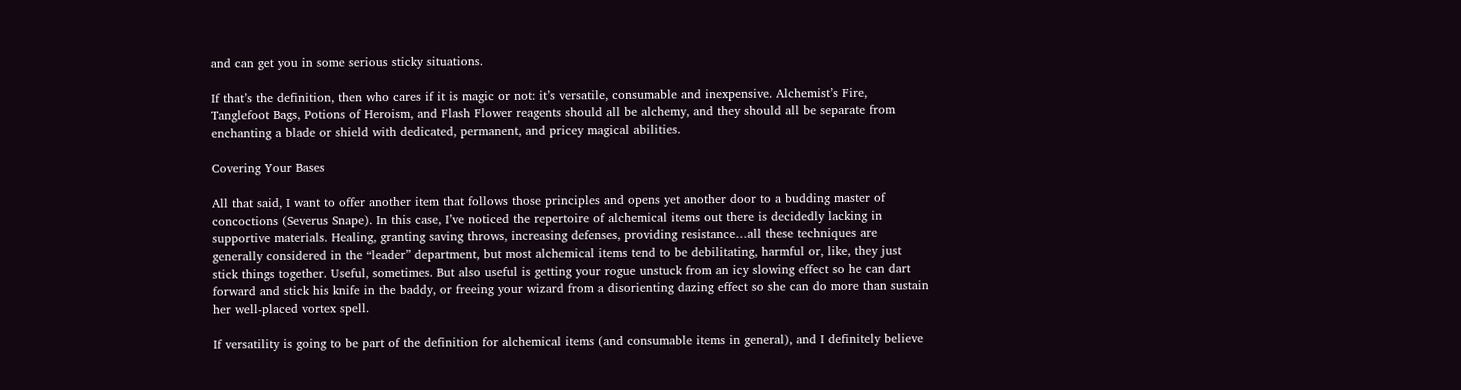and can get you in some serious sticky situations.

If that’s the definition, then who cares if it is magic or not: it’s versatile, consumable and inexpensive. Alchemist’s Fire, Tanglefoot Bags, Potions of Heroism, and Flash Flower reagents should all be alchemy, and they should all be separate from enchanting a blade or shield with dedicated, permanent, and pricey magical abilities.

Covering Your Bases

All that said, I want to offer another item that follows those principles and opens yet another door to a budding master of concoctions (Severus Snape). In this case, I’ve noticed the repertoire of alchemical items out there is decidedly lacking in supportive materials. Healing, granting saving throws, increasing defenses, providing resistance…all these techniques are generally considered in the “leader” department, but most alchemical items tend to be debilitating, harmful or, like, they just stick things together. Useful, sometimes. But also useful is getting your rogue unstuck from an icy slowing effect so he can dart forward and stick his knife in the baddy, or freeing your wizard from a disorienting dazing effect so she can do more than sustain her well-placed vortex spell.

If versatility is going to be part of the definition for alchemical items (and consumable items in general), and I definitely believe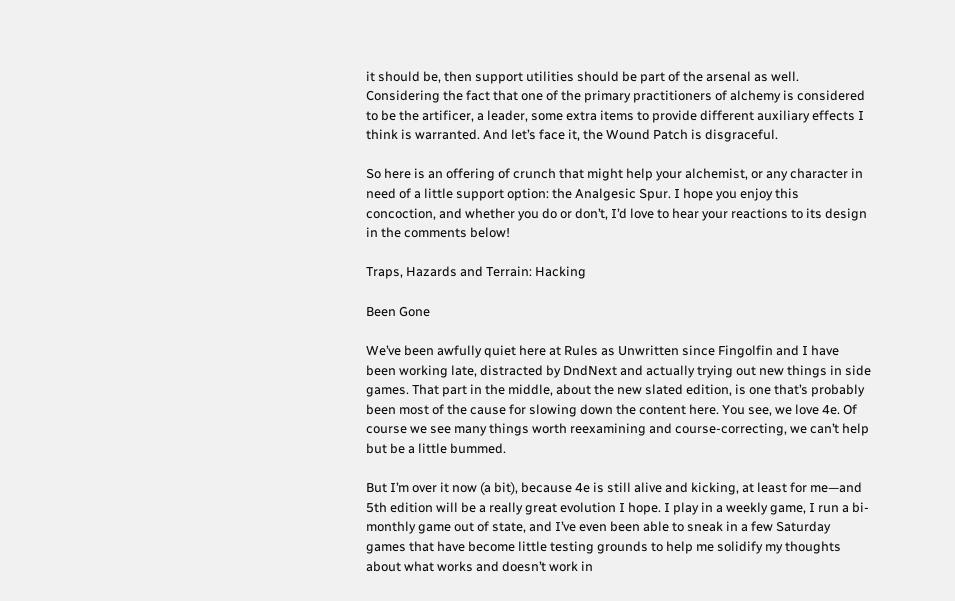it should be, then support utilities should be part of the arsenal as well. Considering the fact that one of the primary practitioners of alchemy is considered to be the artificer, a leader, some extra items to provide different auxiliary effects I think is warranted. And let’s face it, the Wound Patch is disgraceful.

So here is an offering of crunch that might help your alchemist, or any character in need of a little support option: the Analgesic Spur. I hope you enjoy this concoction, and whether you do or don’t, I’d love to hear your reactions to its design in the comments below!

Traps, Hazards and Terrain: Hacking

Been Gone

We’ve been awfully quiet here at Rules as Unwritten since Fingolfin and I have been working late, distracted by DndNext and actually trying out new things in side games. That part in the middle, about the new slated edition, is one that’s probably been most of the cause for slowing down the content here. You see, we love 4e. Of course we see many things worth reexamining and course-correcting, we can’t help but be a little bummed.

But I’m over it now (a bit), because 4e is still alive and kicking, at least for me—and 5th edition will be a really great evolution I hope. I play in a weekly game, I run a bi-monthly game out of state, and I’ve even been able to sneak in a few Saturday games that have become little testing grounds to help me solidify my thoughts about what works and doesn’t work in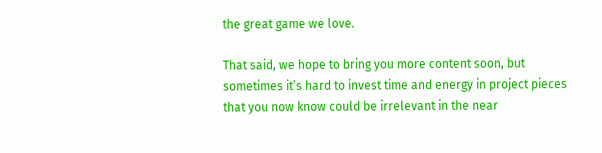the great game we love.

That said, we hope to bring you more content soon, but sometimes it’s hard to invest time and energy in project pieces that you now know could be irrelevant in the near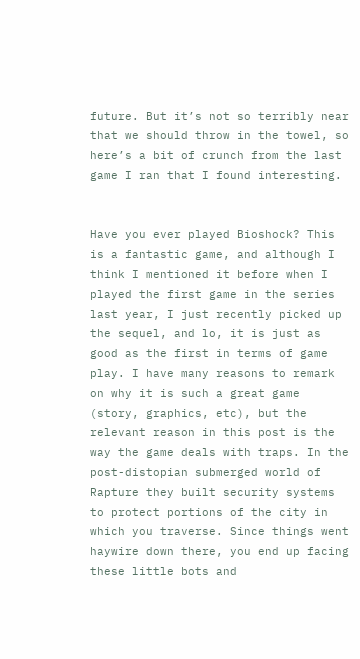future. But it’s not so terribly near that we should throw in the towel, so here’s a bit of crunch from the last game I ran that I found interesting.


Have you ever played Bioshock? This is a fantastic game, and although I think I mentioned it before when I played the first game in the series last year, I just recently picked up the sequel, and lo, it is just as good as the first in terms of game play. I have many reasons to remark on why it is such a great game (story, graphics, etc), but the relevant reason in this post is the way the game deals with traps. In the post-distopian submerged world of Rapture they built security systems to protect portions of the city in which you traverse. Since things went haywire down there, you end up facing these little bots and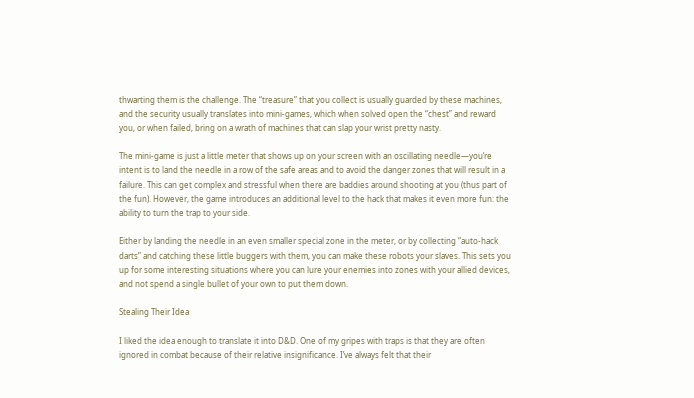thwarting them is the challenge. The “treasure” that you collect is usually guarded by these machines, and the security usually translates into mini-games, which when solved open the “chest” and reward you, or when failed, bring on a wrath of machines that can slap your wrist pretty nasty.

The mini-game is just a little meter that shows up on your screen with an oscillating needle—you’re intent is to land the needle in a row of the safe areas and to avoid the danger zones that will result in a failure. This can get complex and stressful when there are baddies around shooting at you (thus part of the fun). However, the game introduces an additional level to the hack that makes it even more fun: the ability to turn the trap to your side.

Either by landing the needle in an even smaller special zone in the meter, or by collecting “auto-hack darts” and catching these little buggers with them, you can make these robots your slaves. This sets you up for some interesting situations where you can lure your enemies into zones with your allied devices, and not spend a single bullet of your own to put them down.

Stealing Their Idea

I liked the idea enough to translate it into D&D. One of my gripes with traps is that they are often ignored in combat because of their relative insignificance. I’ve always felt that their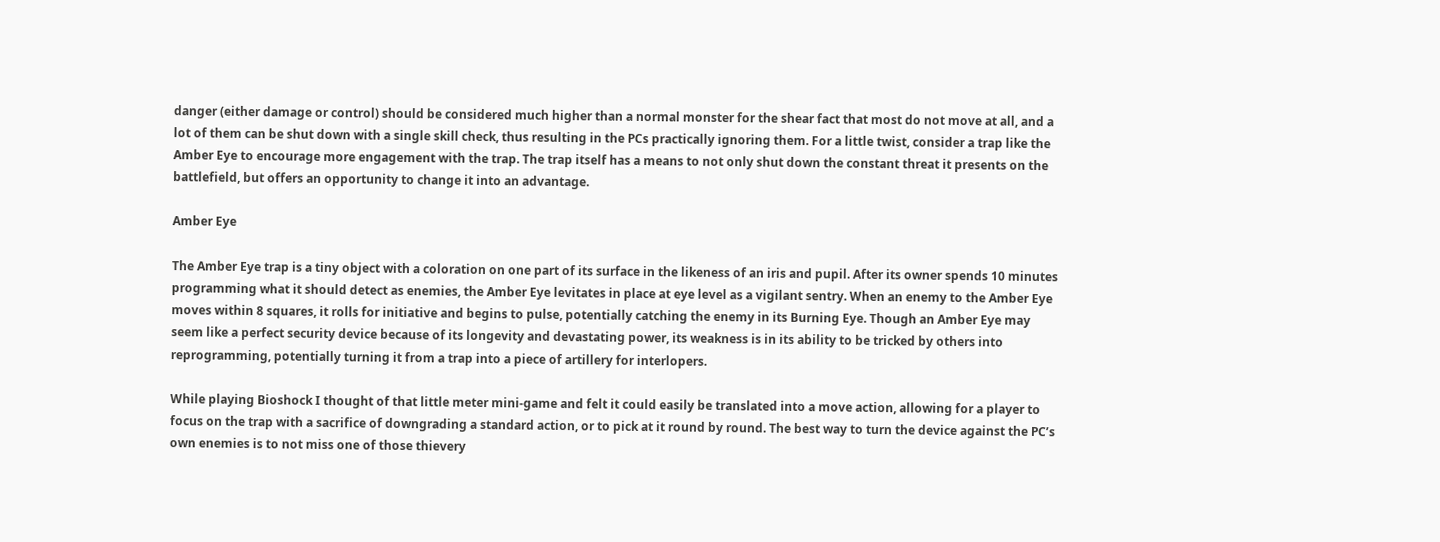danger (either damage or control) should be considered much higher than a normal monster for the shear fact that most do not move at all, and a lot of them can be shut down with a single skill check, thus resulting in the PCs practically ignoring them. For a little twist, consider a trap like the Amber Eye to encourage more engagement with the trap. The trap itself has a means to not only shut down the constant threat it presents on the battlefield, but offers an opportunity to change it into an advantage.

Amber Eye

The Amber Eye trap is a tiny object with a coloration on one part of its surface in the likeness of an iris and pupil. After its owner spends 10 minutes programming what it should detect as enemies, the Amber Eye levitates in place at eye level as a vigilant sentry. When an enemy to the Amber Eye moves within 8 squares, it rolls for initiative and begins to pulse, potentially catching the enemy in its Burning Eye. Though an Amber Eye may seem like a perfect security device because of its longevity and devastating power, its weakness is in its ability to be tricked by others into reprogramming, potentially turning it from a trap into a piece of artillery for interlopers.

While playing Bioshock I thought of that little meter mini-game and felt it could easily be translated into a move action, allowing for a player to focus on the trap with a sacrifice of downgrading a standard action, or to pick at it round by round. The best way to turn the device against the PC’s own enemies is to not miss one of those thievery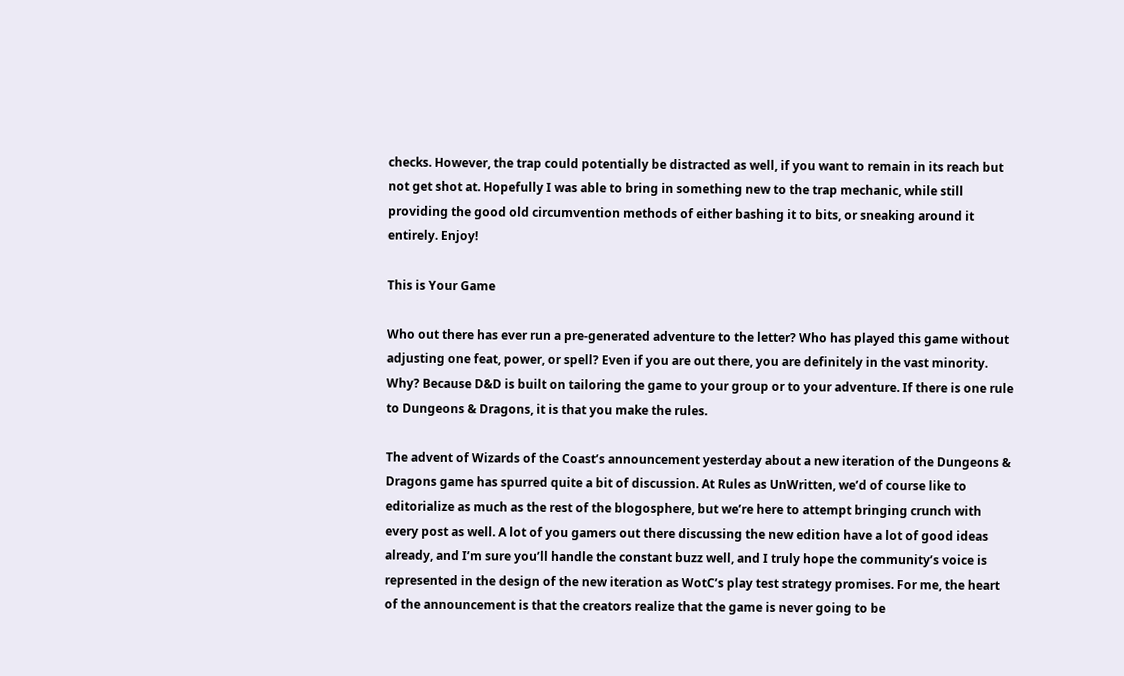checks. However, the trap could potentially be distracted as well, if you want to remain in its reach but not get shot at. Hopefully I was able to bring in something new to the trap mechanic, while still providing the good old circumvention methods of either bashing it to bits, or sneaking around it entirely. Enjoy!

This is Your Game

Who out there has ever run a pre-generated adventure to the letter? Who has played this game without adjusting one feat, power, or spell? Even if you are out there, you are definitely in the vast minority. Why? Because D&D is built on tailoring the game to your group or to your adventure. If there is one rule to Dungeons & Dragons, it is that you make the rules.

The advent of Wizards of the Coast’s announcement yesterday about a new iteration of the Dungeons & Dragons game has spurred quite a bit of discussion. At Rules as UnWritten, we’d of course like to editorialize as much as the rest of the blogosphere, but we’re here to attempt bringing crunch with every post as well. A lot of you gamers out there discussing the new edition have a lot of good ideas already, and I’m sure you’ll handle the constant buzz well, and I truly hope the community’s voice is represented in the design of the new iteration as WotC’s play test strategy promises. For me, the heart of the announcement is that the creators realize that the game is never going to be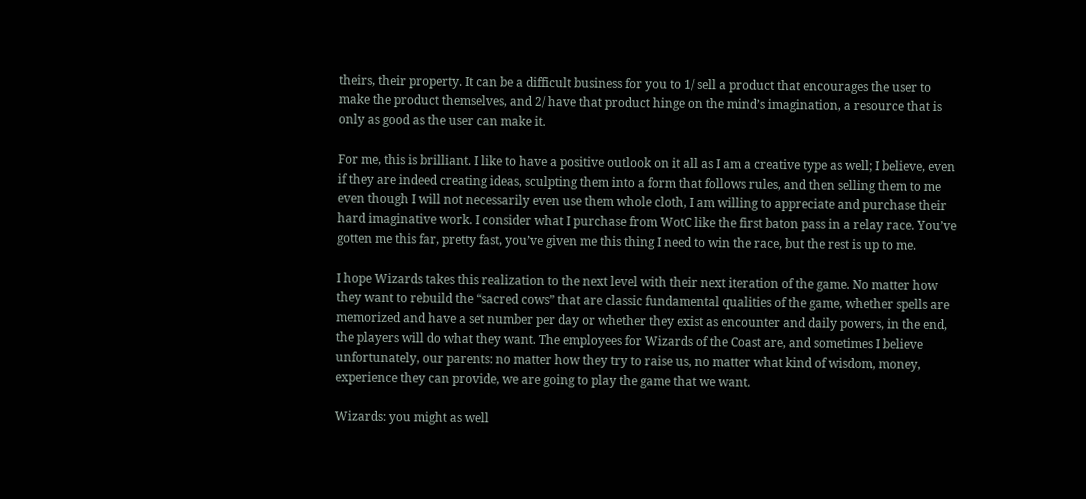theirs, their property. It can be a difficult business for you to 1/ sell a product that encourages the user to make the product themselves, and 2/ have that product hinge on the mind’s imagination, a resource that is only as good as the user can make it.

For me, this is brilliant. I like to have a positive outlook on it all as I am a creative type as well; I believe, even if they are indeed creating ideas, sculpting them into a form that follows rules, and then selling them to me even though I will not necessarily even use them whole cloth, I am willing to appreciate and purchase their hard imaginative work. I consider what I purchase from WotC like the first baton pass in a relay race. You’ve gotten me this far, pretty fast, you’ve given me this thing I need to win the race, but the rest is up to me.

I hope Wizards takes this realization to the next level with their next iteration of the game. No matter how they want to rebuild the “sacred cows” that are classic fundamental qualities of the game, whether spells are memorized and have a set number per day or whether they exist as encounter and daily powers, in the end, the players will do what they want. The employees for Wizards of the Coast are, and sometimes I believe unfortunately, our parents: no matter how they try to raise us, no matter what kind of wisdom, money, experience they can provide, we are going to play the game that we want.

Wizards: you might as well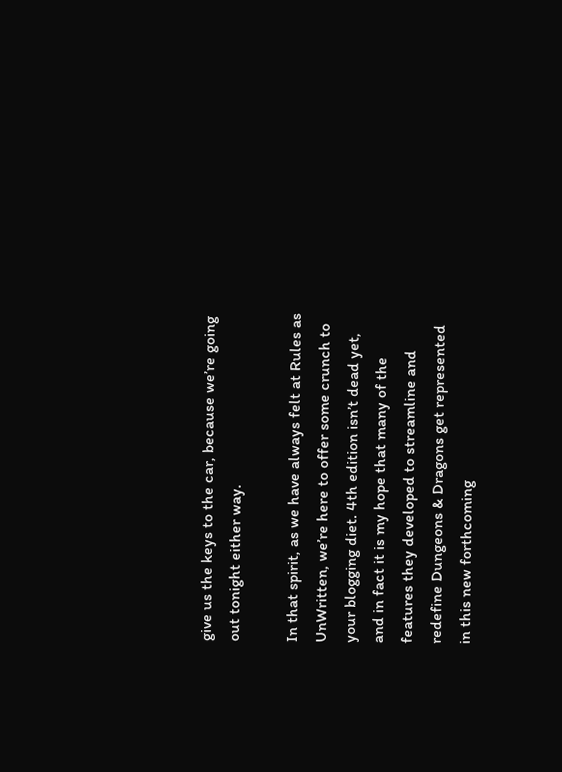give us the keys to the car, because we’re going out tonight either way.

In that spirit, as we have always felt at Rules as UnWritten, we’re here to offer some crunch to your blogging diet. 4th edition isn’t dead yet, and in fact it is my hope that many of the features they developed to streamline and redefine Dungeons & Dragons get represented in this new forthcoming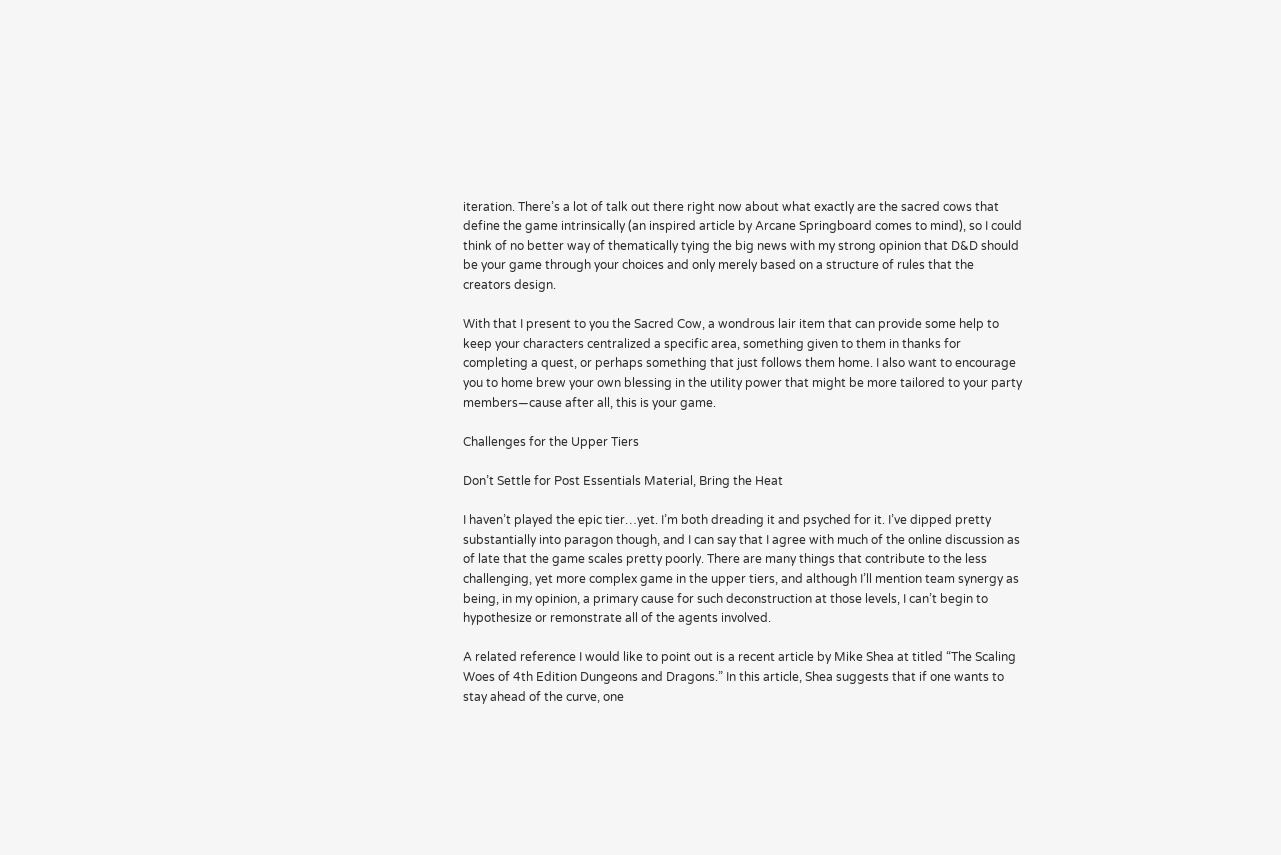iteration. There’s a lot of talk out there right now about what exactly are the sacred cows that define the game intrinsically (an inspired article by Arcane Springboard comes to mind), so I could think of no better way of thematically tying the big news with my strong opinion that D&D should be your game through your choices and only merely based on a structure of rules that the creators design.

With that I present to you the Sacred Cow, a wondrous lair item that can provide some help to keep your characters centralized a specific area, something given to them in thanks for completing a quest, or perhaps something that just follows them home. I also want to encourage you to home brew your own blessing in the utility power that might be more tailored to your party members—cause after all, this is your game.

Challenges for the Upper Tiers

Don’t Settle for Post Essentials Material, Bring the Heat

I haven’t played the epic tier…yet. I’m both dreading it and psyched for it. I’ve dipped pretty substantially into paragon though, and I can say that I agree with much of the online discussion as of late that the game scales pretty poorly. There are many things that contribute to the less challenging, yet more complex game in the upper tiers, and although I’ll mention team synergy as being, in my opinion, a primary cause for such deconstruction at those levels, I can’t begin to hypothesize or remonstrate all of the agents involved.

A related reference I would like to point out is a recent article by Mike Shea at titled “The Scaling Woes of 4th Edition Dungeons and Dragons.” In this article, Shea suggests that if one wants to stay ahead of the curve, one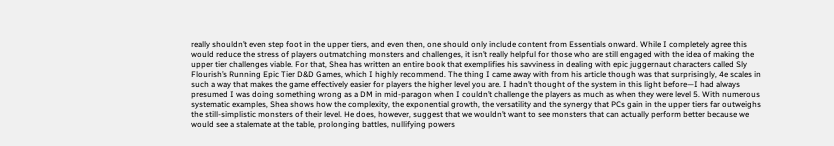really shouldn’t even step foot in the upper tiers, and even then, one should only include content from Essentials onward. While I completely agree this would reduce the stress of players outmatching monsters and challenges, it isn’t really helpful for those who are still engaged with the idea of making the upper tier challenges viable. For that, Shea has written an entire book that exemplifies his savviness in dealing with epic juggernaut characters called Sly Flourish’s Running Epic Tier D&D Games, which I highly recommend. The thing I came away with from his article though was that surprisingly, 4e scales in such a way that makes the game effectively easier for players the higher level you are. I hadn’t thought of the system in this light before—I had always presumed I was doing something wrong as a DM in mid-paragon when I couldn’t challenge the players as much as when they were level 5. With numerous systematic examples, Shea shows how the complexity, the exponential growth, the versatility and the synergy that PCs gain in the upper tiers far outweighs the still-simplistic monsters of their level. He does, however, suggest that we wouldn’t want to see monsters that can actually perform better because we would see a stalemate at the table, prolonging battles, nullifying powers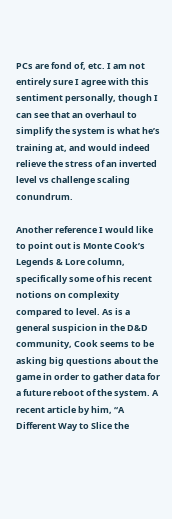PCs are fond of, etc. I am not entirely sure I agree with this sentiment personally, though I can see that an overhaul to simplify the system is what he’s training at, and would indeed relieve the stress of an inverted level vs challenge scaling conundrum.

Another reference I would like to point out is Monte Cook’s Legends & Lore column, specifically some of his recent notions on complexity compared to level. As is a general suspicion in the D&D community, Cook seems to be asking big questions about the game in order to gather data for a future reboot of the system. A recent article by him, “A Different Way to Slice the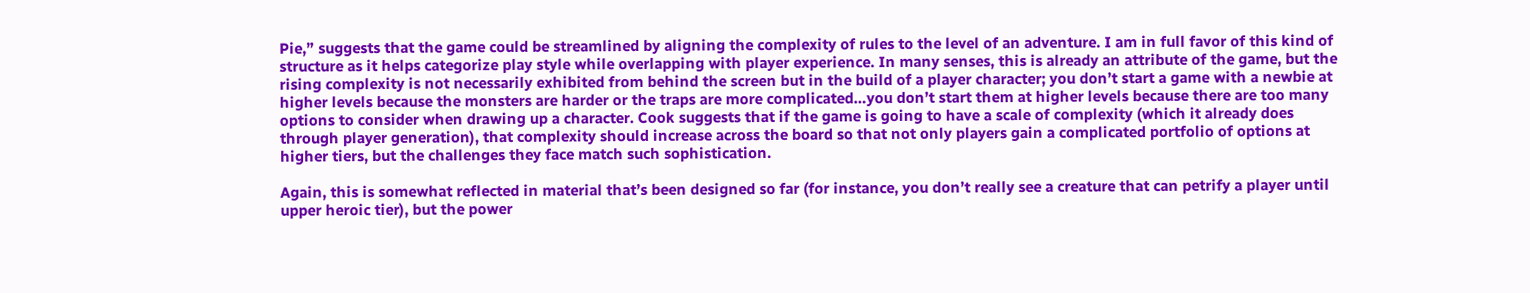Pie,” suggests that the game could be streamlined by aligning the complexity of rules to the level of an adventure. I am in full favor of this kind of structure as it helps categorize play style while overlapping with player experience. In many senses, this is already an attribute of the game, but the rising complexity is not necessarily exhibited from behind the screen but in the build of a player character; you don’t start a game with a newbie at higher levels because the monsters are harder or the traps are more complicated…you don’t start them at higher levels because there are too many options to consider when drawing up a character. Cook suggests that if the game is going to have a scale of complexity (which it already does through player generation), that complexity should increase across the board so that not only players gain a complicated portfolio of options at higher tiers, but the challenges they face match such sophistication.

Again, this is somewhat reflected in material that’s been designed so far (for instance, you don’t really see a creature that can petrify a player until upper heroic tier), but the power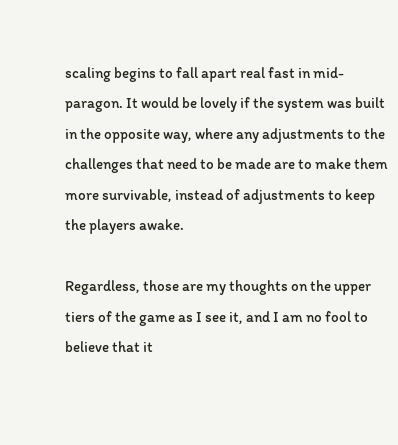scaling begins to fall apart real fast in mid-paragon. It would be lovely if the system was built in the opposite way, where any adjustments to the challenges that need to be made are to make them more survivable, instead of adjustments to keep the players awake.

Regardless, those are my thoughts on the upper tiers of the game as I see it, and I am no fool to believe that it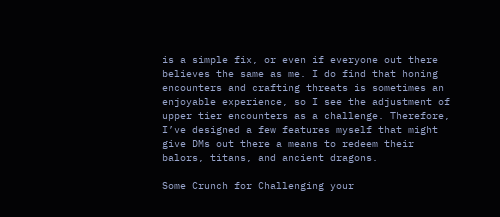is a simple fix, or even if everyone out there believes the same as me. I do find that honing encounters and crafting threats is sometimes an enjoyable experience, so I see the adjustment of upper tier encounters as a challenge. Therefore, I’ve designed a few features myself that might give DMs out there a means to redeem their balors, titans, and ancient dragons.

Some Crunch for Challenging your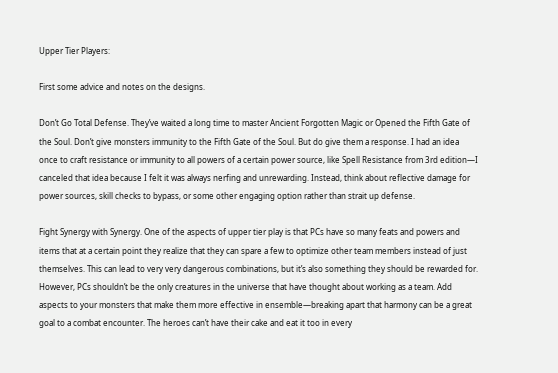Upper Tier Players:

First some advice and notes on the designs.

Don’t Go Total Defense. They’ve waited a long time to master Ancient Forgotten Magic or Opened the Fifth Gate of the Soul. Don’t give monsters immunity to the Fifth Gate of the Soul. But do give them a response. I had an idea once to craft resistance or immunity to all powers of a certain power source, like Spell Resistance from 3rd edition—I canceled that idea because I felt it was always nerfing and unrewarding. Instead, think about reflective damage for power sources, skill checks to bypass, or some other engaging option rather than strait up defense.

Fight Synergy with Synergy. One of the aspects of upper tier play is that PCs have so many feats and powers and items that at a certain point they realize that they can spare a few to optimize other team members instead of just themselves. This can lead to very very dangerous combinations, but it’s also something they should be rewarded for. However, PCs shouldn’t be the only creatures in the universe that have thought about working as a team. Add aspects to your monsters that make them more effective in ensemble—breaking apart that harmony can be a great goal to a combat encounter. The heroes can’t have their cake and eat it too in every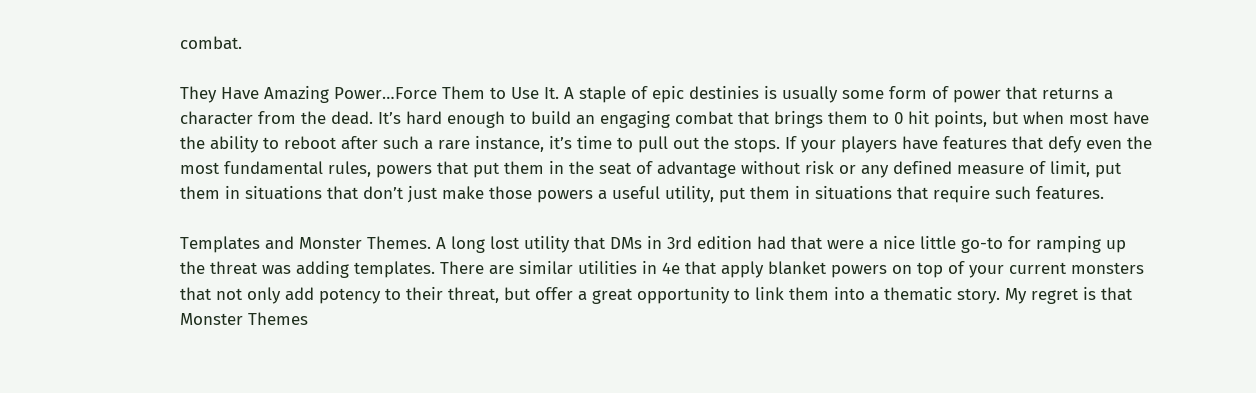combat.

They Have Amazing Power…Force Them to Use It. A staple of epic destinies is usually some form of power that returns a character from the dead. It’s hard enough to build an engaging combat that brings them to 0 hit points, but when most have the ability to reboot after such a rare instance, it’s time to pull out the stops. If your players have features that defy even the most fundamental rules, powers that put them in the seat of advantage without risk or any defined measure of limit, put them in situations that don’t just make those powers a useful utility, put them in situations that require such features.

Templates and Monster Themes. A long lost utility that DMs in 3rd edition had that were a nice little go-to for ramping up the threat was adding templates. There are similar utilities in 4e that apply blanket powers on top of your current monsters that not only add potency to their threat, but offer a great opportunity to link them into a thematic story. My regret is that Monster Themes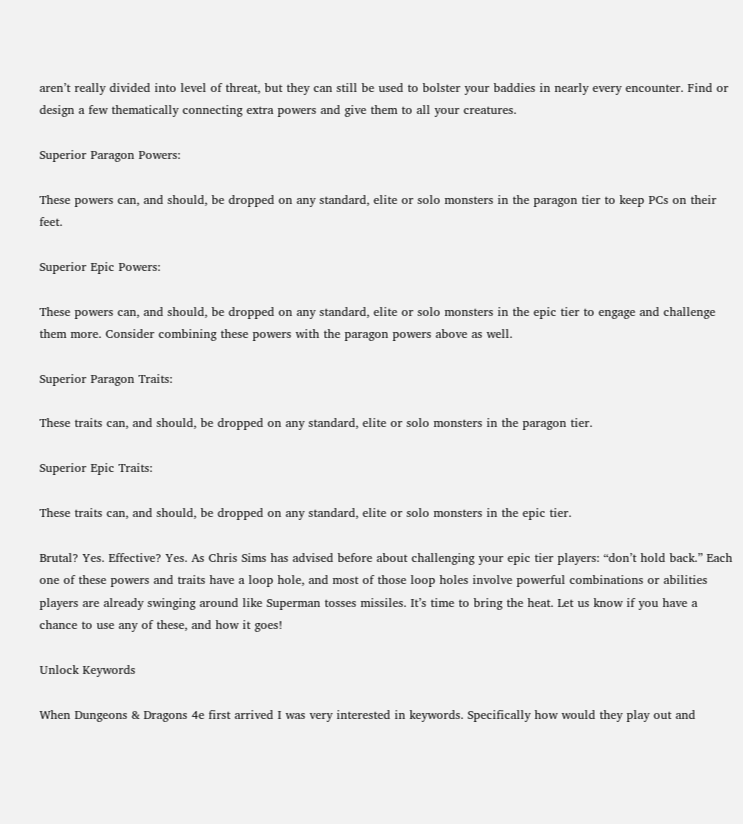aren’t really divided into level of threat, but they can still be used to bolster your baddies in nearly every encounter. Find or design a few thematically connecting extra powers and give them to all your creatures.

Superior Paragon Powers:

These powers can, and should, be dropped on any standard, elite or solo monsters in the paragon tier to keep PCs on their feet.

Superior Epic Powers:

These powers can, and should, be dropped on any standard, elite or solo monsters in the epic tier to engage and challenge them more. Consider combining these powers with the paragon powers above as well.

Superior Paragon Traits:

These traits can, and should, be dropped on any standard, elite or solo monsters in the paragon tier.

Superior Epic Traits:

These traits can, and should, be dropped on any standard, elite or solo monsters in the epic tier.

Brutal? Yes. Effective? Yes. As Chris Sims has advised before about challenging your epic tier players: “don’t hold back.” Each one of these powers and traits have a loop hole, and most of those loop holes involve powerful combinations or abilities players are already swinging around like Superman tosses missiles. It’s time to bring the heat. Let us know if you have a chance to use any of these, and how it goes!

Unlock Keywords

When Dungeons & Dragons 4e first arrived I was very interested in keywords. Specifically how would they play out and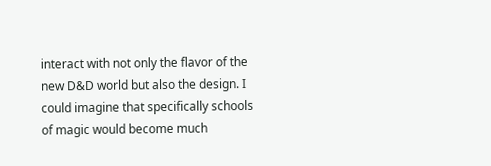interact with not only the flavor of the new D&D world but also the design. I could imagine that specifically schools of magic would become much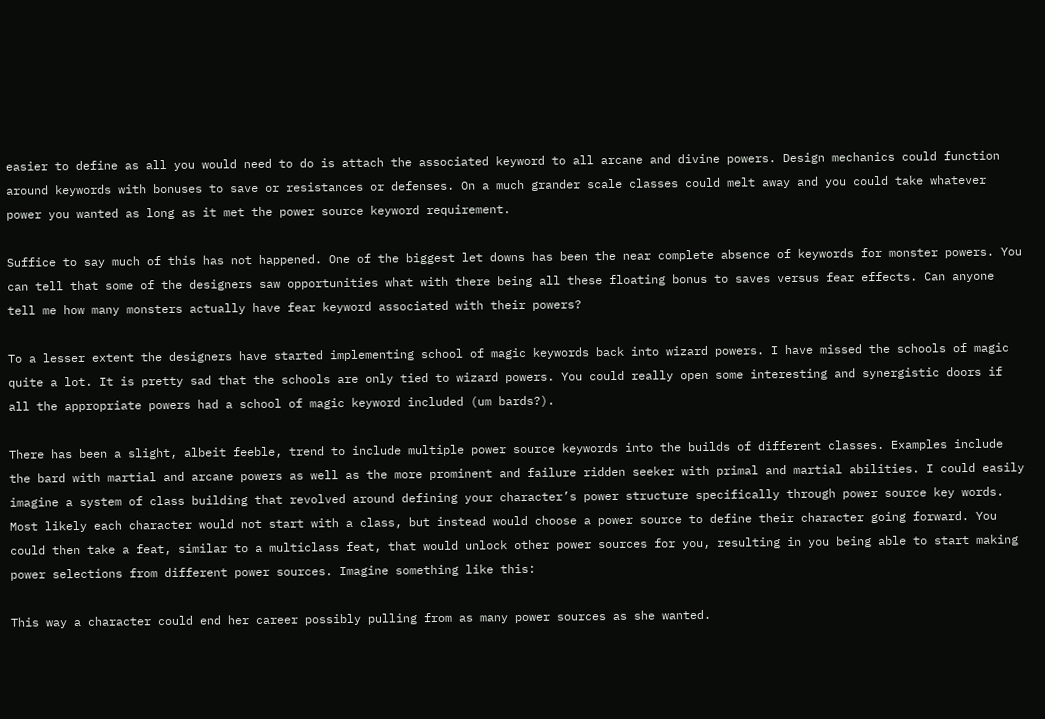easier to define as all you would need to do is attach the associated keyword to all arcane and divine powers. Design mechanics could function around keywords with bonuses to save or resistances or defenses. On a much grander scale classes could melt away and you could take whatever power you wanted as long as it met the power source keyword requirement.

Suffice to say much of this has not happened. One of the biggest let downs has been the near complete absence of keywords for monster powers. You can tell that some of the designers saw opportunities what with there being all these floating bonus to saves versus fear effects. Can anyone tell me how many monsters actually have fear keyword associated with their powers?

To a lesser extent the designers have started implementing school of magic keywords back into wizard powers. I have missed the schools of magic quite a lot. It is pretty sad that the schools are only tied to wizard powers. You could really open some interesting and synergistic doors if all the appropriate powers had a school of magic keyword included (um bards?).

There has been a slight, albeit feeble, trend to include multiple power source keywords into the builds of different classes. Examples include the bard with martial and arcane powers as well as the more prominent and failure ridden seeker with primal and martial abilities. I could easily imagine a system of class building that revolved around defining your character’s power structure specifically through power source key words. Most likely each character would not start with a class, but instead would choose a power source to define their character going forward. You could then take a feat, similar to a multiclass feat, that would unlock other power sources for you, resulting in you being able to start making power selections from different power sources. Imagine something like this:

This way a character could end her career possibly pulling from as many power sources as she wanted.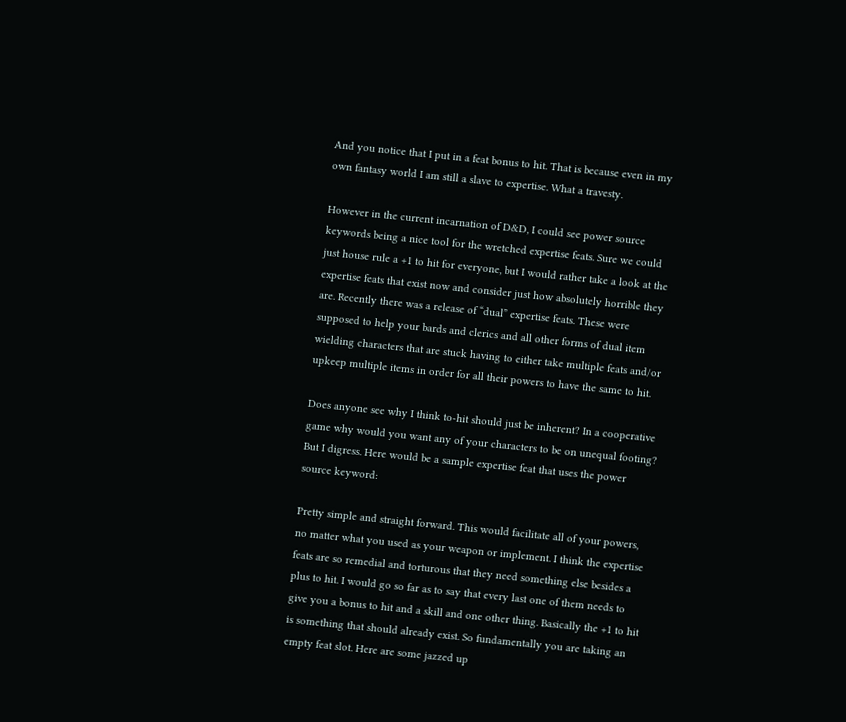And you notice that I put in a feat bonus to hit. That is because even in my own fantasy world I am still a slave to expertise. What a travesty.

However in the current incarnation of D&D, I could see power source keywords being a nice tool for the wretched expertise feats. Sure we could just house rule a +1 to hit for everyone, but I would rather take a look at the expertise feats that exist now and consider just how absolutely horrible they are. Recently there was a release of “dual” expertise feats. These were supposed to help your bards and clerics and all other forms of dual item wielding characters that are stuck having to either take multiple feats and/or upkeep multiple items in order for all their powers to have the same to hit.

Does anyone see why I think to-hit should just be inherent? In a cooperative game why would you want any of your characters to be on unequal footing? But I digress. Here would be a sample expertise feat that uses the power source keyword:

Pretty simple and straight forward. This would facilitate all of your powers, no matter what you used as your weapon or implement. I think the expertise feats are so remedial and torturous that they need something else besides a plus to hit. I would go so far as to say that every last one of them needs to give you a bonus to hit and a skill and one other thing. Basically the +1 to hit is something that should already exist. So fundamentally you are taking an empty feat slot. Here are some jazzed up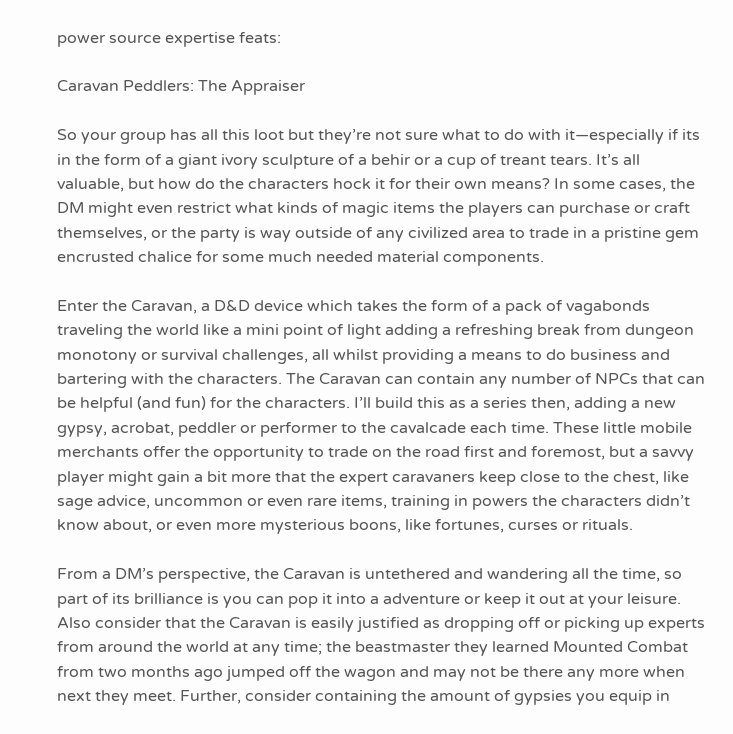power source expertise feats:

Caravan Peddlers: The Appraiser

So your group has all this loot but they’re not sure what to do with it—especially if its in the form of a giant ivory sculpture of a behir or a cup of treant tears. It’s all valuable, but how do the characters hock it for their own means? In some cases, the DM might even restrict what kinds of magic items the players can purchase or craft themselves, or the party is way outside of any civilized area to trade in a pristine gem encrusted chalice for some much needed material components.

Enter the Caravan, a D&D device which takes the form of a pack of vagabonds traveling the world like a mini point of light adding a refreshing break from dungeon monotony or survival challenges, all whilst providing a means to do business and bartering with the characters. The Caravan can contain any number of NPCs that can be helpful (and fun) for the characters. I’ll build this as a series then, adding a new gypsy, acrobat, peddler or performer to the cavalcade each time. These little mobile merchants offer the opportunity to trade on the road first and foremost, but a savvy player might gain a bit more that the expert caravaners keep close to the chest, like sage advice, uncommon or even rare items, training in powers the characters didn’t know about, or even more mysterious boons, like fortunes, curses or rituals.

From a DM’s perspective, the Caravan is untethered and wandering all the time, so part of its brilliance is you can pop it into a adventure or keep it out at your leisure. Also consider that the Caravan is easily justified as dropping off or picking up experts from around the world at any time; the beastmaster they learned Mounted Combat from two months ago jumped off the wagon and may not be there any more when next they meet. Further, consider containing the amount of gypsies you equip in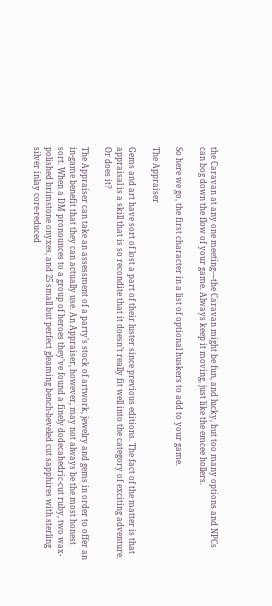the Caravan at any one meeting—the Caravan might be fun, and lucky, but too many options and NPCs can bog down the flow of your game. Always keep it moving, just like the emcee hollers.

So here we go, the first character in a list of optional huskers to add to your game.

The Appraiser

Gems and art have sort of lost a part of their luster since previous editions. The fact of the matter is that appraisal is a skill that is so recondite that it doesn’t really fit well into the category of exciting adventure. Or does it?

The Appraiser can take an assessment of a party’s stock of artwork, jewelry and gems in order to offer an in-game benefit that they can actually use. An Appraiser, however, may not always be the most honest sort. When a DM pronounces to a group of heroes they’ve found a finely dodecahedric-cut ruby, two wax-polished brimstone onyxes, and 25 small but perfect gleaming bench-beveled cut sapphires with sterling silver inlay core-reduced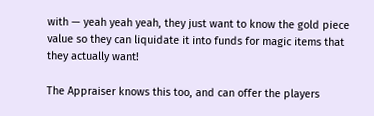with — yeah yeah yeah, they just want to know the gold piece value so they can liquidate it into funds for magic items that they actually want!

The Appraiser knows this too, and can offer the players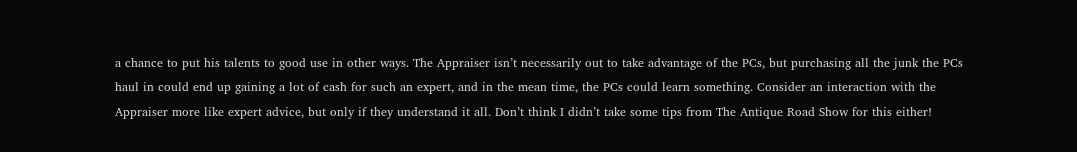a chance to put his talents to good use in other ways. The Appraiser isn’t necessarily out to take advantage of the PCs, but purchasing all the junk the PCs haul in could end up gaining a lot of cash for such an expert, and in the mean time, the PCs could learn something. Consider an interaction with the Appraiser more like expert advice, but only if they understand it all. Don’t think I didn’t take some tips from The Antique Road Show for this either!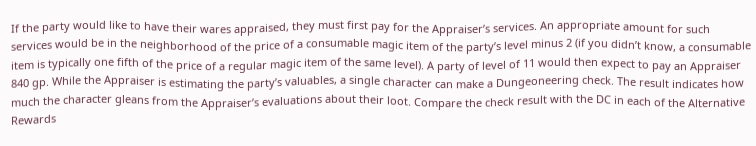If the party would like to have their wares appraised, they must first pay for the Appraiser’s services. An appropriate amount for such services would be in the neighborhood of the price of a consumable magic item of the party’s level minus 2 (if you didn’t know, a consumable item is typically one fifth of the price of a regular magic item of the same level). A party of level of 11 would then expect to pay an Appraiser 840 gp. While the Appraiser is estimating the party’s valuables, a single character can make a Dungeoneering check. The result indicates how much the character gleans from the Appraiser’s evaluations about their loot. Compare the check result with the DC in each of the Alternative Rewards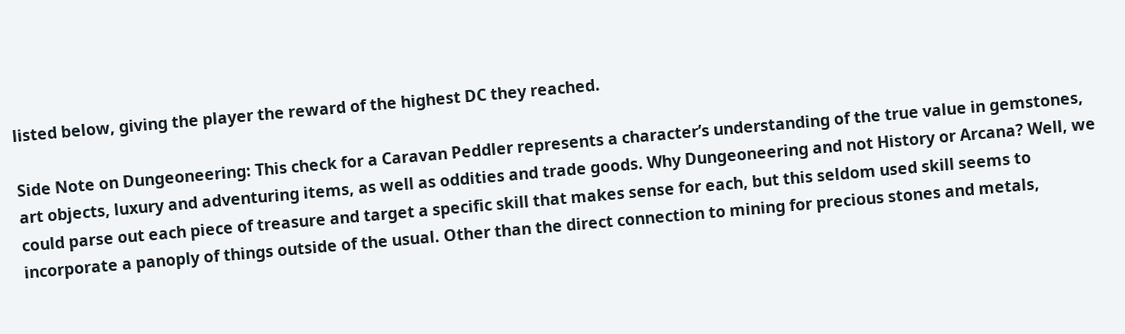listed below, giving the player the reward of the highest DC they reached.

Side Note on Dungeoneering: This check for a Caravan Peddler represents a character’s understanding of the true value in gemstones, art objects, luxury and adventuring items, as well as oddities and trade goods. Why Dungeoneering and not History or Arcana? Well, we could parse out each piece of treasure and target a specific skill that makes sense for each, but this seldom used skill seems to incorporate a panoply of things outside of the usual. Other than the direct connection to mining for precious stones and metals,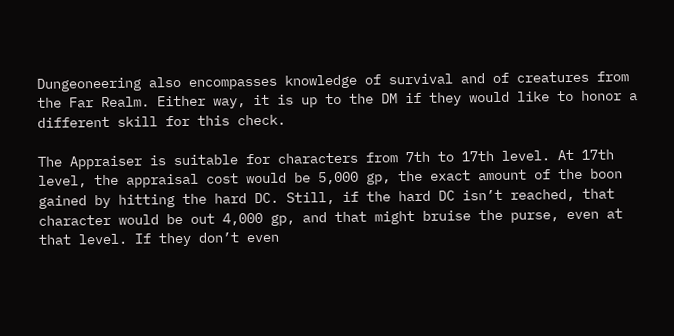Dungeoneering also encompasses knowledge of survival and of creatures from the Far Realm. Either way, it is up to the DM if they would like to honor a different skill for this check.

The Appraiser is suitable for characters from 7th to 17th level. At 17th level, the appraisal cost would be 5,000 gp, the exact amount of the boon gained by hitting the hard DC. Still, if the hard DC isn’t reached, that character would be out 4,000 gp, and that might bruise the purse, even at that level. If they don’t even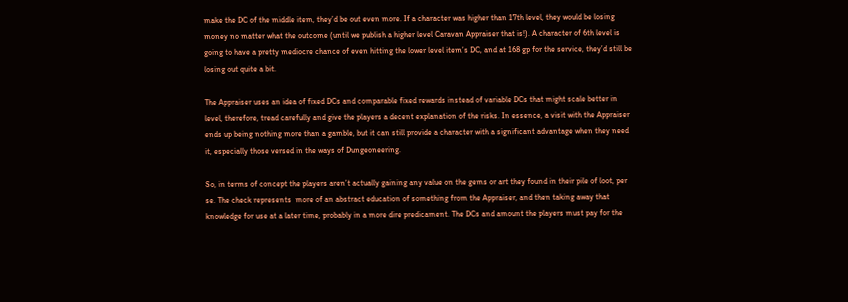make the DC of the middle item, they’d be out even more. If a character was higher than 17th level, they would be losing money no matter what the outcome (until we publish a higher level Caravan Appraiser that is!). A character of 6th level is going to have a pretty mediocre chance of even hitting the lower level item’s DC, and at 168 gp for the service, they’d still be losing out quite a bit.

The Appraiser uses an idea of fixed DCs and comparable fixed rewards instead of variable DCs that might scale better in level, therefore, tread carefully and give the players a decent explanation of the risks. In essence, a visit with the Appraiser ends up being nothing more than a gamble, but it can still provide a character with a significant advantage when they need it, especially those versed in the ways of Dungeoneering.

So, in terms of concept the players aren’t actually gaining any value on the gems or art they found in their pile of loot, per se. The check represents  more of an abstract education of something from the Appraiser, and then taking away that knowledge for use at a later time, probably in a more dire predicament. The DCs and amount the players must pay for the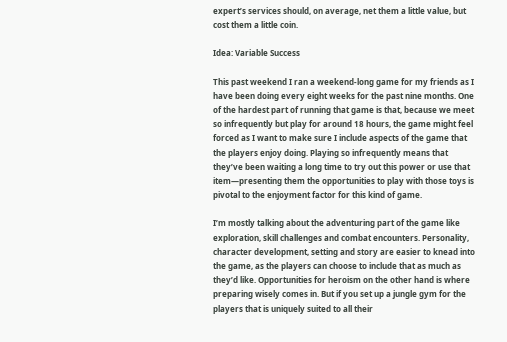expert’s services should, on average, net them a little value, but cost them a little coin.

Idea: Variable Success

This past weekend I ran a weekend-long game for my friends as I have been doing every eight weeks for the past nine months. One of the hardest part of running that game is that, because we meet so infrequently but play for around 18 hours, the game might feel forced as I want to make sure I include aspects of the game that the players enjoy doing. Playing so infrequently means that they’ve been waiting a long time to try out this power or use that item—presenting them the opportunities to play with those toys is pivotal to the enjoyment factor for this kind of game.

I’m mostly talking about the adventuring part of the game like exploration, skill challenges and combat encounters. Personality, character development, setting and story are easier to knead into the game, as the players can choose to include that as much as they’d like. Opportunities for heroism on the other hand is where preparing wisely comes in. But if you set up a jungle gym for the players that is uniquely suited to all their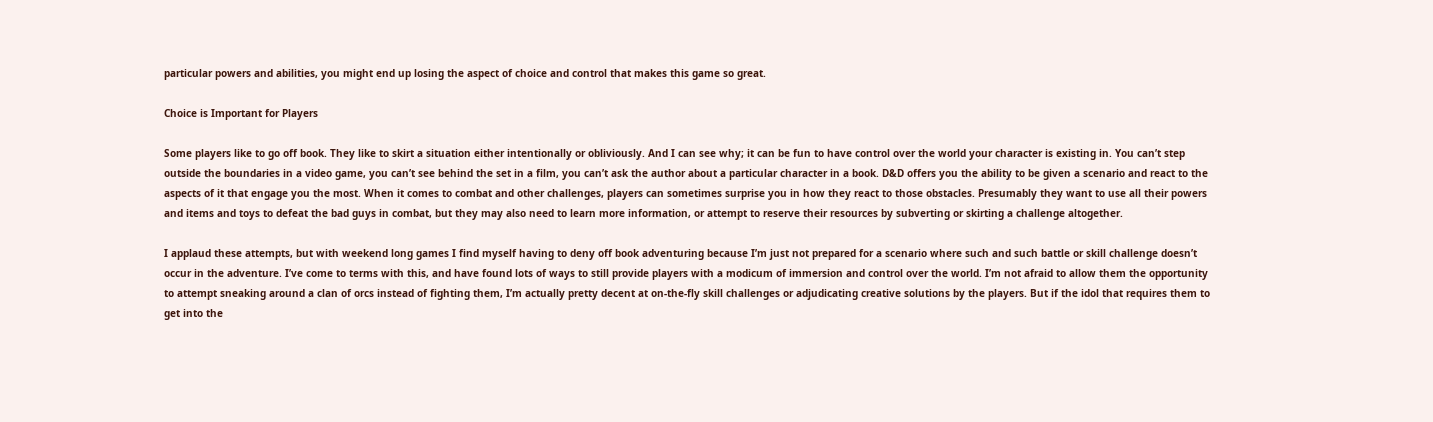particular powers and abilities, you might end up losing the aspect of choice and control that makes this game so great.

Choice is Important for Players

Some players like to go off book. They like to skirt a situation either intentionally or obliviously. And I can see why; it can be fun to have control over the world your character is existing in. You can’t step outside the boundaries in a video game, you can’t see behind the set in a film, you can’t ask the author about a particular character in a book. D&D offers you the ability to be given a scenario and react to the aspects of it that engage you the most. When it comes to combat and other challenges, players can sometimes surprise you in how they react to those obstacles. Presumably they want to use all their powers and items and toys to defeat the bad guys in combat, but they may also need to learn more information, or attempt to reserve their resources by subverting or skirting a challenge altogether.

I applaud these attempts, but with weekend long games I find myself having to deny off book adventuring because I’m just not prepared for a scenario where such and such battle or skill challenge doesn’t occur in the adventure. I’ve come to terms with this, and have found lots of ways to still provide players with a modicum of immersion and control over the world. I’m not afraid to allow them the opportunity to attempt sneaking around a clan of orcs instead of fighting them, I’m actually pretty decent at on-the-fly skill challenges or adjudicating creative solutions by the players. But if the idol that requires them to get into the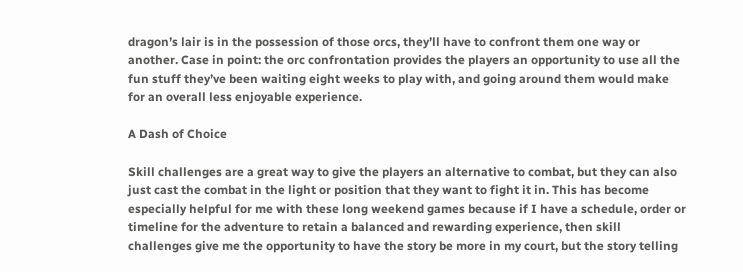dragon’s lair is in the possession of those orcs, they’ll have to confront them one way or another. Case in point: the orc confrontation provides the players an opportunity to use all the fun stuff they’ve been waiting eight weeks to play with, and going around them would make for an overall less enjoyable experience.

A Dash of Choice

Skill challenges are a great way to give the players an alternative to combat, but they can also just cast the combat in the light or position that they want to fight it in. This has become especially helpful for me with these long weekend games because if I have a schedule, order or timeline for the adventure to retain a balanced and rewarding experience, then skill challenges give me the opportunity to have the story be more in my court, but the story telling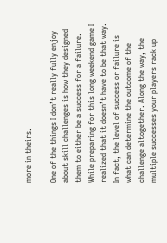more in theirs.

One of the things I don’t really fully enjoy about skill challenges is how they designed them to either be a success for a failure. While preparing for this long weekend game I realized that it doesn’t have to be that way. In fact, the level of success or failure is what can determine the outcome of the challenge altogether. Along the way, the multiple successes your players rack up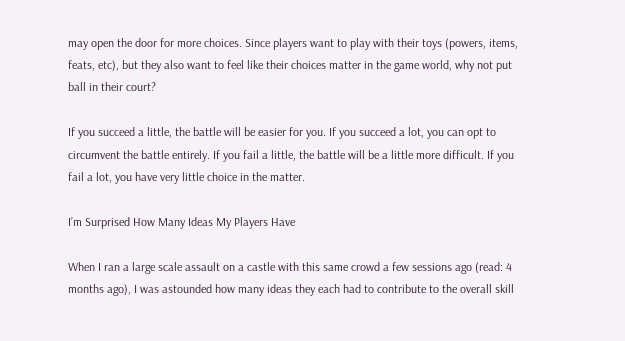may open the door for more choices. Since players want to play with their toys (powers, items, feats, etc), but they also want to feel like their choices matter in the game world, why not put ball in their court?

If you succeed a little, the battle will be easier for you. If you succeed a lot, you can opt to circumvent the battle entirely. If you fail a little, the battle will be a little more difficult. If you fail a lot, you have very little choice in the matter.

I’m Surprised How Many Ideas My Players Have

When I ran a large scale assault on a castle with this same crowd a few sessions ago (read: 4 months ago), I was astounded how many ideas they each had to contribute to the overall skill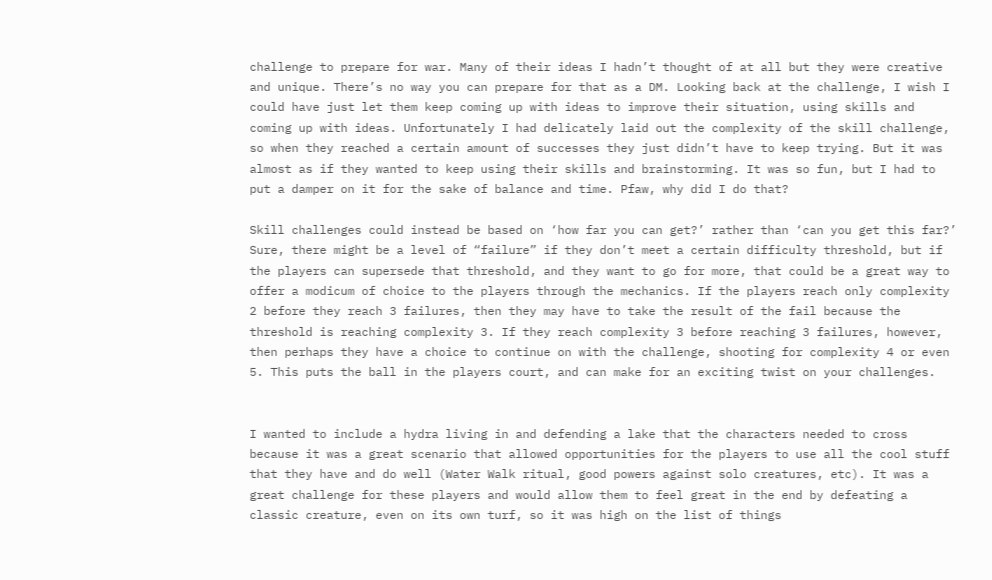challenge to prepare for war. Many of their ideas I hadn’t thought of at all but they were creative and unique. There’s no way you can prepare for that as a DM. Looking back at the challenge, I wish I could have just let them keep coming up with ideas to improve their situation, using skills and coming up with ideas. Unfortunately I had delicately laid out the complexity of the skill challenge, so when they reached a certain amount of successes they just didn’t have to keep trying. But it was almost as if they wanted to keep using their skills and brainstorming. It was so fun, but I had to put a damper on it for the sake of balance and time. Pfaw, why did I do that?

Skill challenges could instead be based on ‘how far you can get?’ rather than ‘can you get this far?’ Sure, there might be a level of “failure” if they don’t meet a certain difficulty threshold, but if the players can supersede that threshold, and they want to go for more, that could be a great way to offer a modicum of choice to the players through the mechanics. If the players reach only complexity 2 before they reach 3 failures, then they may have to take the result of the fail because the threshold is reaching complexity 3. If they reach complexity 3 before reaching 3 failures, however, then perhaps they have a choice to continue on with the challenge, shooting for complexity 4 or even 5. This puts the ball in the players court, and can make for an exciting twist on your challenges.


I wanted to include a hydra living in and defending a lake that the characters needed to cross because it was a great scenario that allowed opportunities for the players to use all the cool stuff that they have and do well (Water Walk ritual, good powers against solo creatures, etc). It was a great challenge for these players and would allow them to feel great in the end by defeating a classic creature, even on its own turf, so it was high on the list of things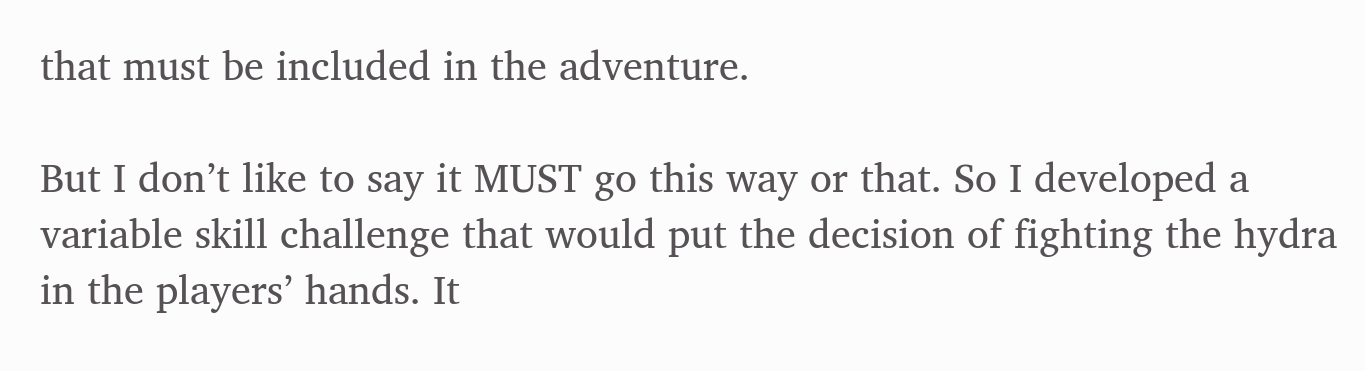that must be included in the adventure.

But I don’t like to say it MUST go this way or that. So I developed a variable skill challenge that would put the decision of fighting the hydra in the players’ hands. It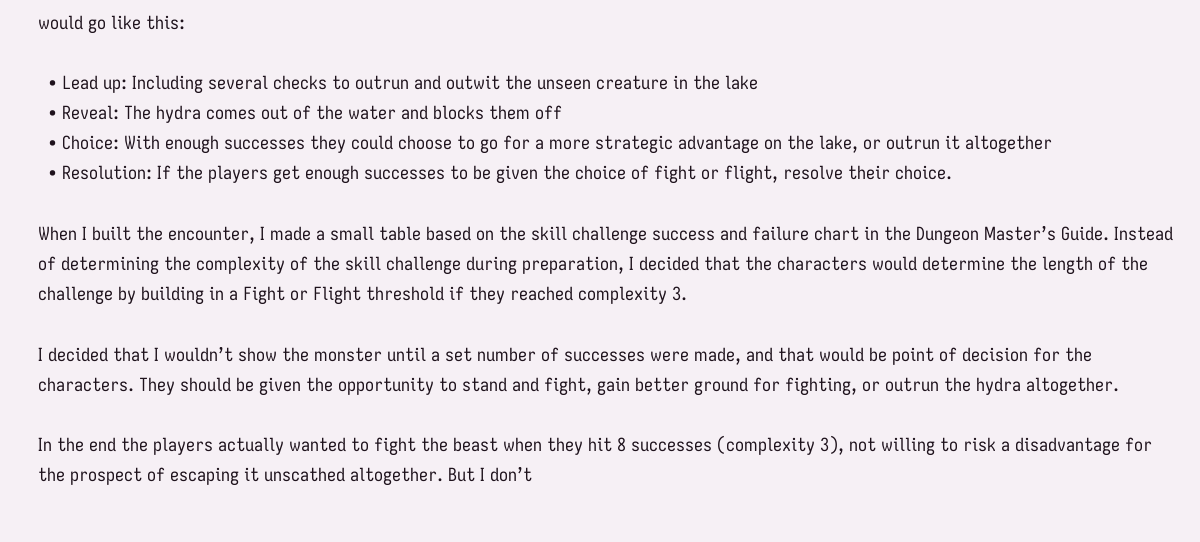would go like this:

  • Lead up: Including several checks to outrun and outwit the unseen creature in the lake
  • Reveal: The hydra comes out of the water and blocks them off
  • Choice: With enough successes they could choose to go for a more strategic advantage on the lake, or outrun it altogether
  • Resolution: If the players get enough successes to be given the choice of fight or flight, resolve their choice.

When I built the encounter, I made a small table based on the skill challenge success and failure chart in the Dungeon Master’s Guide. Instead of determining the complexity of the skill challenge during preparation, I decided that the characters would determine the length of the challenge by building in a Fight or Flight threshold if they reached complexity 3.

I decided that I wouldn’t show the monster until a set number of successes were made, and that would be point of decision for the characters. They should be given the opportunity to stand and fight, gain better ground for fighting, or outrun the hydra altogether.

In the end the players actually wanted to fight the beast when they hit 8 successes (complexity 3), not willing to risk a disadvantage for the prospect of escaping it unscathed altogether. But I don’t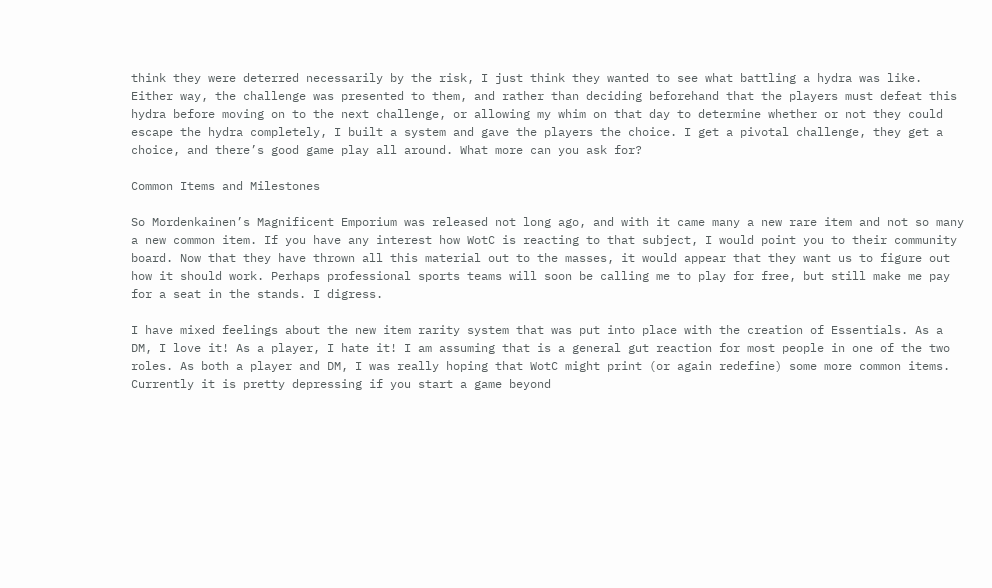think they were deterred necessarily by the risk, I just think they wanted to see what battling a hydra was like. Either way, the challenge was presented to them, and rather than deciding beforehand that the players must defeat this hydra before moving on to the next challenge, or allowing my whim on that day to determine whether or not they could escape the hydra completely, I built a system and gave the players the choice. I get a pivotal challenge, they get a choice, and there’s good game play all around. What more can you ask for?

Common Items and Milestones

So Mordenkainen’s Magnificent Emporium was released not long ago, and with it came many a new rare item and not so many a new common item. If you have any interest how WotC is reacting to that subject, I would point you to their community board. Now that they have thrown all this material out to the masses, it would appear that they want us to figure out how it should work. Perhaps professional sports teams will soon be calling me to play for free, but still make me pay for a seat in the stands. I digress.

I have mixed feelings about the new item rarity system that was put into place with the creation of Essentials. As a DM, I love it! As a player, I hate it! I am assuming that is a general gut reaction for most people in one of the two roles. As both a player and DM, I was really hoping that WotC might print (or again redefine) some more common items. Currently it is pretty depressing if you start a game beyond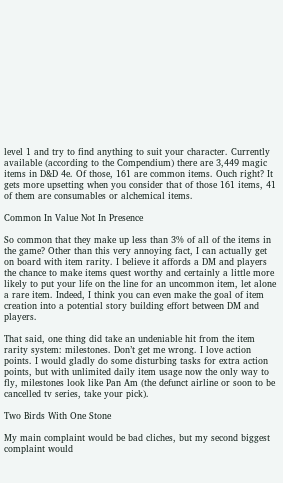level 1 and try to find anything to suit your character. Currently available (according to the Compendium) there are 3,449 magic items in D&D 4e. Of those, 161 are common items. Ouch right? It gets more upsetting when you consider that of those 161 items, 41 of them are consumables or alchemical items.

Common In Value Not In Presence

So common that they make up less than 3% of all of the items in the game? Other than this very annoying fact, I can actually get on board with item rarity. I believe it affords a DM and players the chance to make items quest worthy and certainly a little more likely to put your life on the line for an uncommon item, let alone a rare item. Indeed, I think you can even make the goal of item creation into a potential story building effort between DM and players.

That said, one thing did take an undeniable hit from the item rarity system: milestones. Don’t get me wrong. I love action points. I would gladly do some disturbing tasks for extra action points, but with unlimited daily item usage now the only way to fly, milestones look like Pan Am (the defunct airline or soon to be cancelled tv series, take your pick).

Two Birds With One Stone

My main complaint would be bad cliches, but my second biggest complaint would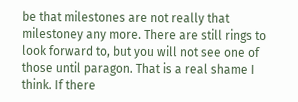be that milestones are not really that milestoney any more. There are still rings to look forward to, but you will not see one of those until paragon. That is a real shame I think. If there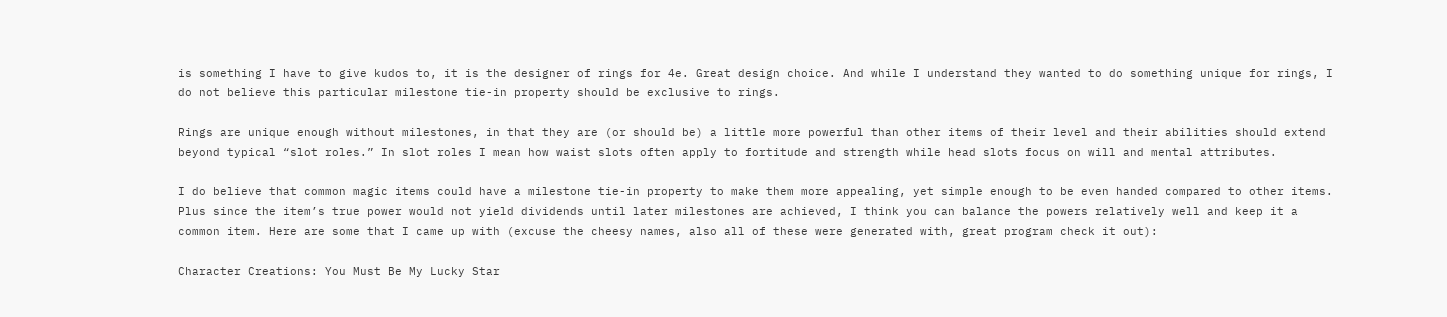is something I have to give kudos to, it is the designer of rings for 4e. Great design choice. And while I understand they wanted to do something unique for rings, I do not believe this particular milestone tie-in property should be exclusive to rings.

Rings are unique enough without milestones, in that they are (or should be) a little more powerful than other items of their level and their abilities should extend beyond typical “slot roles.” In slot roles I mean how waist slots often apply to fortitude and strength while head slots focus on will and mental attributes.

I do believe that common magic items could have a milestone tie-in property to make them more appealing, yet simple enough to be even handed compared to other items. Plus since the item’s true power would not yield dividends until later milestones are achieved, I think you can balance the powers relatively well and keep it a common item. Here are some that I came up with (excuse the cheesy names, also all of these were generated with, great program check it out):

Character Creations: You Must Be My Lucky Star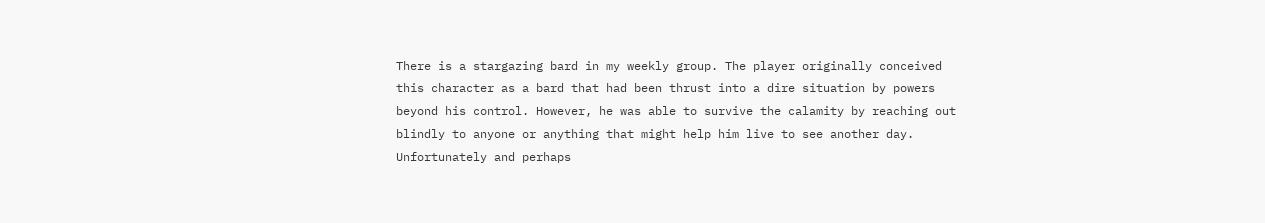There is a stargazing bard in my weekly group. The player originally conceived this character as a bard that had been thrust into a dire situation by powers beyond his control. However, he was able to survive the calamity by reaching out blindly to anyone or anything that might help him live to see another day. Unfortunately and perhaps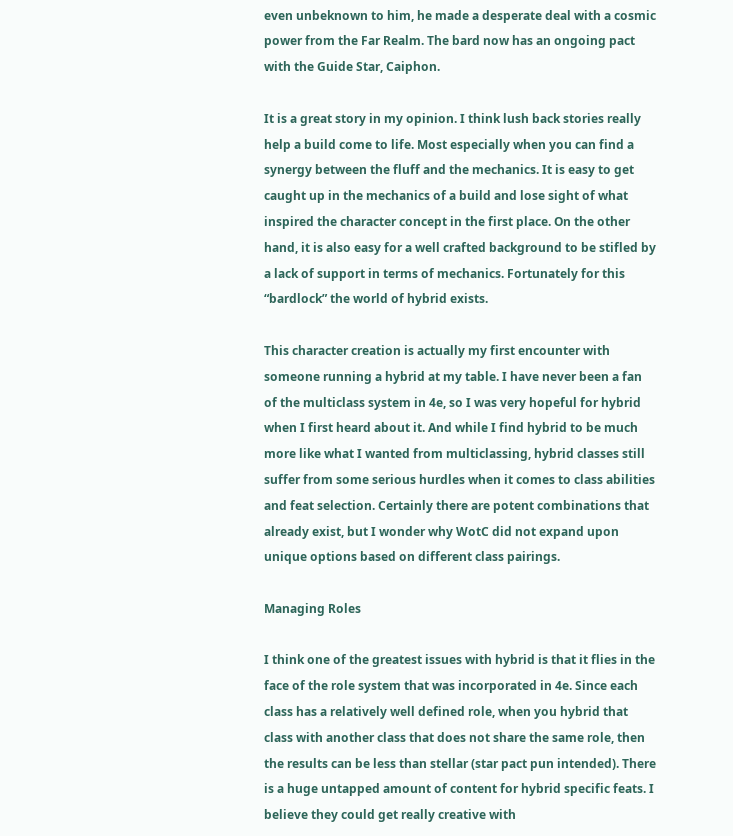even unbeknown to him, he made a desperate deal with a cosmic power from the Far Realm. The bard now has an ongoing pact with the Guide Star, Caiphon.

It is a great story in my opinion. I think lush back stories really help a build come to life. Most especially when you can find a synergy between the fluff and the mechanics. It is easy to get caught up in the mechanics of a build and lose sight of what inspired the character concept in the first place. On the other hand, it is also easy for a well crafted background to be stifled by a lack of support in terms of mechanics. Fortunately for this “bardlock” the world of hybrid exists.

This character creation is actually my first encounter with someone running a hybrid at my table. I have never been a fan of the multiclass system in 4e, so I was very hopeful for hybrid when I first heard about it. And while I find hybrid to be much more like what I wanted from multiclassing, hybrid classes still suffer from some serious hurdles when it comes to class abilities and feat selection. Certainly there are potent combinations that already exist, but I wonder why WotC did not expand upon unique options based on different class pairings.

Managing Roles

I think one of the greatest issues with hybrid is that it flies in the face of the role system that was incorporated in 4e. Since each class has a relatively well defined role, when you hybrid that class with another class that does not share the same role, then the results can be less than stellar (star pact pun intended). There is a huge untapped amount of content for hybrid specific feats. I believe they could get really creative with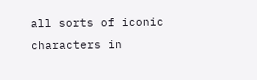all sorts of iconic characters in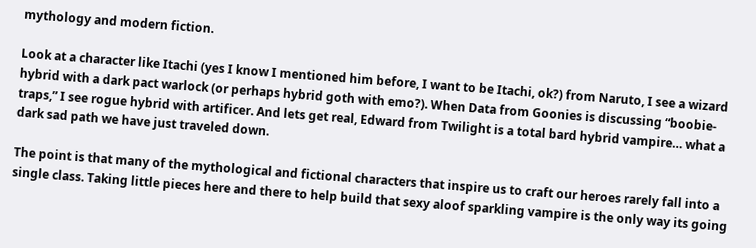mythology and modern fiction.

Look at a character like Itachi (yes I know I mentioned him before, I want to be Itachi, ok?) from Naruto, I see a wizard hybrid with a dark pact warlock (or perhaps hybrid goth with emo?). When Data from Goonies is discussing “boobie-traps,” I see rogue hybrid with artificer. And lets get real, Edward from Twilight is a total bard hybrid vampire… what a dark sad path we have just traveled down.

The point is that many of the mythological and fictional characters that inspire us to craft our heroes rarely fall into a single class. Taking little pieces here and there to help build that sexy aloof sparkling vampire is the only way its going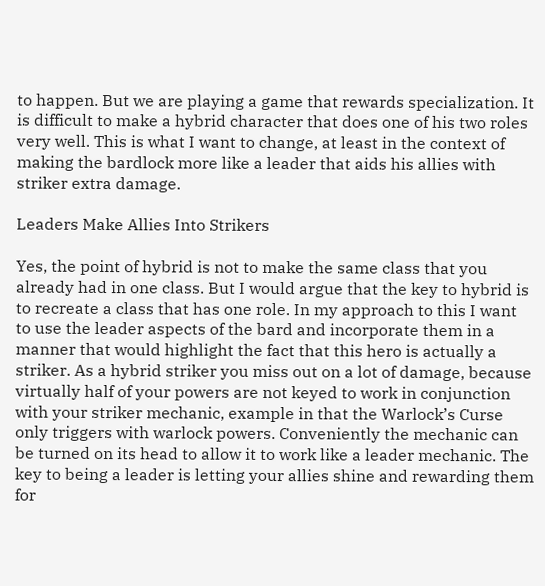to happen. But we are playing a game that rewards specialization. It is difficult to make a hybrid character that does one of his two roles very well. This is what I want to change, at least in the context of making the bardlock more like a leader that aids his allies with striker extra damage.

Leaders Make Allies Into Strikers

Yes, the point of hybrid is not to make the same class that you already had in one class. But I would argue that the key to hybrid is to recreate a class that has one role. In my approach to this I want to use the leader aspects of the bard and incorporate them in a manner that would highlight the fact that this hero is actually a striker. As a hybrid striker you miss out on a lot of damage, because virtually half of your powers are not keyed to work in conjunction with your striker mechanic, example in that the Warlock’s Curse only triggers with warlock powers. Conveniently the mechanic can be turned on its head to allow it to work like a leader mechanic. The key to being a leader is letting your allies shine and rewarding them for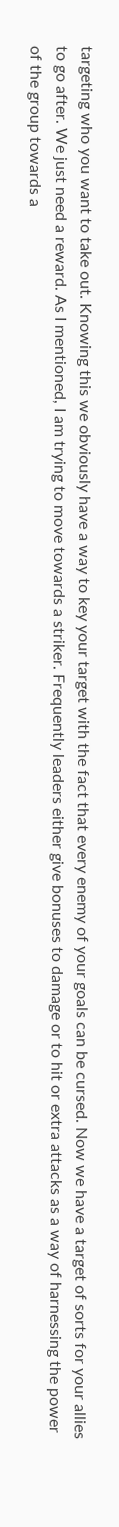targeting who you want to take out. Knowing this we obviously have a way to key your target with the fact that every enemy of your goals can be cursed. Now we have a target of sorts for your allies to go after. We just need a reward. As I mentioned, I am trying to move towards a striker. Frequently leaders either give bonuses to damage or to hit or extra attacks as a way of harnessing the power of the group towards a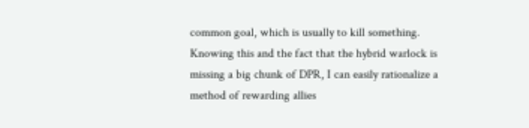common goal, which is usually to kill something. Knowing this and the fact that the hybrid warlock is missing a big chunk of DPR, I can easily rationalize a method of rewarding allies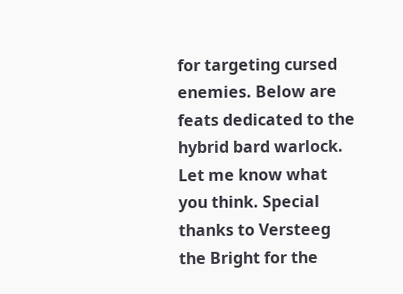for targeting cursed enemies. Below are feats dedicated to the hybrid bard warlock. Let me know what you think. Special thanks to Versteeg the Bright for the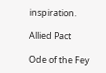inspiration.

Allied Pact

Ode of the Fey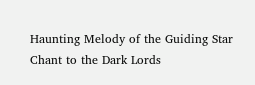Haunting Melody of the Guiding Star
Chant to the Dark Lords